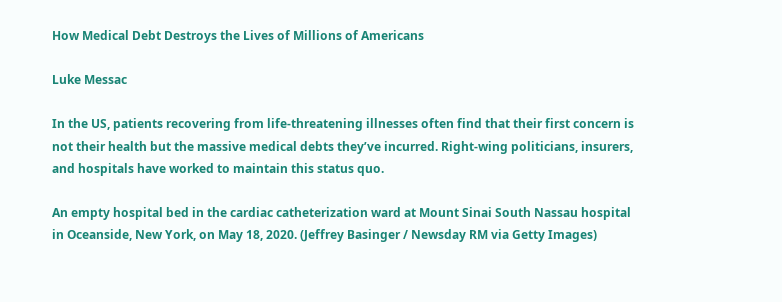How Medical Debt Destroys the Lives of Millions of Americans

Luke Messac

In the US, patients recovering from life-threatening illnesses often find that their first concern is not their health but the massive medical debts they’ve incurred. Right-wing politicians, insurers, and hospitals have worked to maintain this status quo.

An empty hospital bed in the cardiac catheterization ward at Mount Sinai South Nassau hospital in Oceanside, New York, on May 18, 2020. (Jeffrey Basinger / Newsday RM via Getty Images)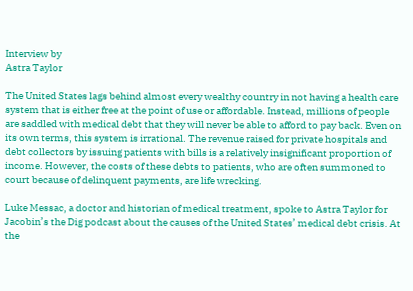Interview by
Astra Taylor

The United States lags behind almost every wealthy country in not having a health care system that is either free at the point of use or affordable. Instead, millions of people are saddled with medical debt that they will never be able to afford to pay back. Even on its own terms, this system is irrational. The revenue raised for private hospitals and debt collectors by issuing patients with bills is a relatively insignificant proportion of income. However, the costs of these debts to patients, who are often summoned to court because of delinquent payments, are life wrecking.

Luke Messac, a doctor and historian of medical treatment, spoke to Astra Taylor for Jacobin’s the Dig podcast about the causes of the United States’ medical debt crisis. At the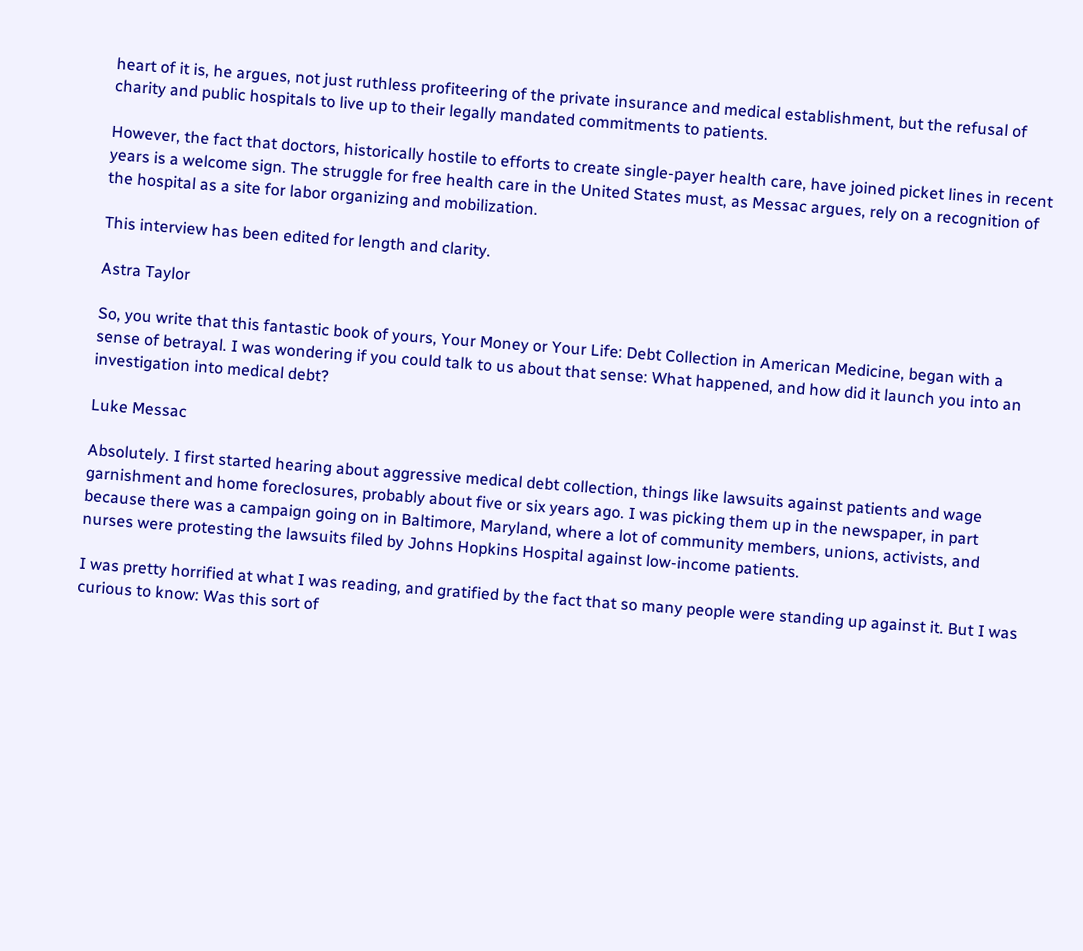heart of it is, he argues, not just ruthless profiteering of the private insurance and medical establishment, but the refusal of charity and public hospitals to live up to their legally mandated commitments to patients.

However, the fact that doctors, historically hostile to efforts to create single-payer health care, have joined picket lines in recent years is a welcome sign. The struggle for free health care in the United States must, as Messac argues, rely on a recognition of the hospital as a site for labor organizing and mobilization.

This interview has been edited for length and clarity.

Astra Taylor

So, you write that this fantastic book of yours, Your Money or Your Life: Debt Collection in American Medicine, began with a sense of betrayal. I was wondering if you could talk to us about that sense: What happened, and how did it launch you into an investigation into medical debt?

Luke Messac

Absolutely. I first started hearing about aggressive medical debt collection, things like lawsuits against patients and wage garnishment and home foreclosures, probably about five or six years ago. I was picking them up in the newspaper, in part because there was a campaign going on in Baltimore, Maryland, where a lot of community members, unions, activists, and nurses were protesting the lawsuits filed by Johns Hopkins Hospital against low-income patients.

I was pretty horrified at what I was reading, and gratified by the fact that so many people were standing up against it. But I was curious to know: Was this sort of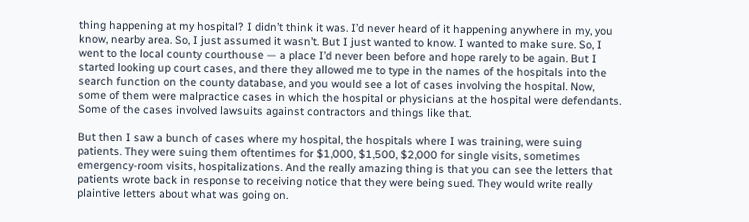thing happening at my hospital? I didn’t think it was. I’d never heard of it happening anywhere in my, you know, nearby area. So, I just assumed it wasn’t. But I just wanted to know. I wanted to make sure. So, I went to the local county courthouse — a place I’d never been before and hope rarely to be again. But I started looking up court cases, and there they allowed me to type in the names of the hospitals into the search function on the county database, and you would see a lot of cases involving the hospital. Now, some of them were malpractice cases in which the hospital or physicians at the hospital were defendants. Some of the cases involved lawsuits against contractors and things like that.

But then I saw a bunch of cases where my hospital, the hospitals where I was training, were suing patients. They were suing them oftentimes for $1,000, $1,500, $2,000 for single visits, sometimes emergency-room visits, hospitalizations. And the really amazing thing is that you can see the letters that patients wrote back in response to receiving notice that they were being sued. They would write really plaintive letters about what was going on.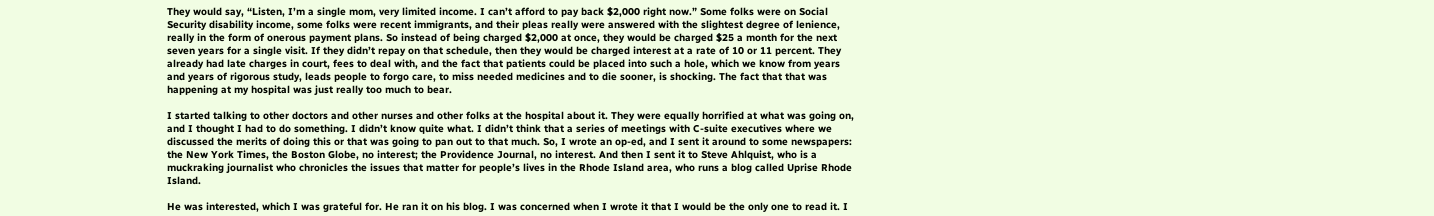They would say, “Listen, I’m a single mom, very limited income. I can’t afford to pay back $2,000 right now.” Some folks were on Social Security disability income, some folks were recent immigrants, and their pleas really were answered with the slightest degree of lenience, really in the form of onerous payment plans. So instead of being charged $2,000 at once, they would be charged $25 a month for the next seven years for a single visit. If they didn’t repay on that schedule, then they would be charged interest at a rate of 10 or 11 percent. They already had late charges in court, fees to deal with, and the fact that patients could be placed into such a hole, which we know from years and years of rigorous study, leads people to forgo care, to miss needed medicines and to die sooner, is shocking. The fact that that was happening at my hospital was just really too much to bear.

I started talking to other doctors and other nurses and other folks at the hospital about it. They were equally horrified at what was going on, and I thought I had to do something. I didn’t know quite what. I didn’t think that a series of meetings with C-suite executives where we discussed the merits of doing this or that was going to pan out to that much. So, I wrote an op-ed, and I sent it around to some newspapers: the New York Times, the Boston Globe, no interest; the Providence Journal, no interest. And then I sent it to Steve Ahlquist, who is a muckraking journalist who chronicles the issues that matter for people’s lives in the Rhode Island area, who runs a blog called Uprise Rhode Island.

He was interested, which I was grateful for. He ran it on his blog. I was concerned when I wrote it that I would be the only one to read it. I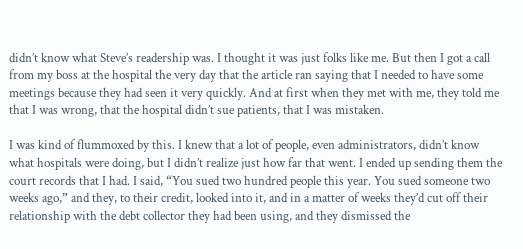didn’t know what Steve’s readership was. I thought it was just folks like me. But then I got a call from my boss at the hospital the very day that the article ran saying that I needed to have some meetings because they had seen it very quickly. And at first when they met with me, they told me that I was wrong, that the hospital didn’t sue patients, that I was mistaken.

I was kind of flummoxed by this. I knew that a lot of people, even administrators, didn’t know what hospitals were doing, but I didn’t realize just how far that went. I ended up sending them the court records that I had. I said, “You sued two hundred people this year. You sued someone two weeks ago,” and they, to their credit, looked into it, and in a matter of weeks they’d cut off their relationship with the debt collector they had been using, and they dismissed the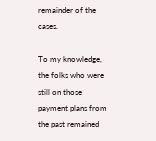remainder of the cases.

To my knowledge, the folks who were still on those payment plans from the past remained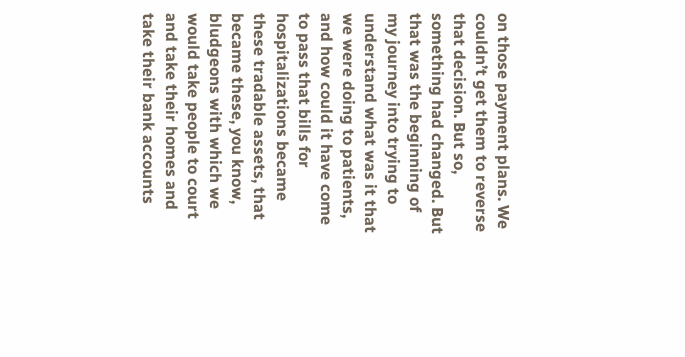on those payment plans. We couldn’t get them to reverse that decision. But so, something had changed. But that was the beginning of my journey into trying to understand what was it that we were doing to patients, and how could it have come to pass that bills for hospitalizations became these tradable assets, that became these, you know, bludgeons with which we would take people to court and take their homes and take their bank accounts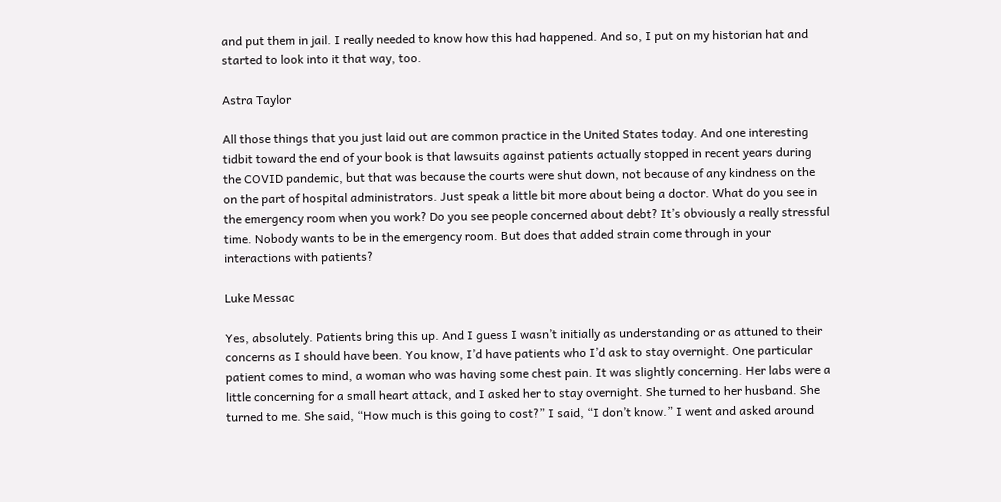and put them in jail. I really needed to know how this had happened. And so, I put on my historian hat and started to look into it that way, too.

Astra Taylor

All those things that you just laid out are common practice in the United States today. And one interesting tidbit toward the end of your book is that lawsuits against patients actually stopped in recent years during the COVID pandemic, but that was because the courts were shut down, not because of any kindness on the on the part of hospital administrators. Just speak a little bit more about being a doctor. What do you see in the emergency room when you work? Do you see people concerned about debt? It’s obviously a really stressful time. Nobody wants to be in the emergency room. But does that added strain come through in your interactions with patients?

Luke Messac

Yes, absolutely. Patients bring this up. And I guess I wasn’t initially as understanding or as attuned to their concerns as I should have been. You know, I’d have patients who I’d ask to stay overnight. One particular patient comes to mind, a woman who was having some chest pain. It was slightly concerning. Her labs were a little concerning for a small heart attack, and I asked her to stay overnight. She turned to her husband. She turned to me. She said, “How much is this going to cost?” I said, “I don’t know.” I went and asked around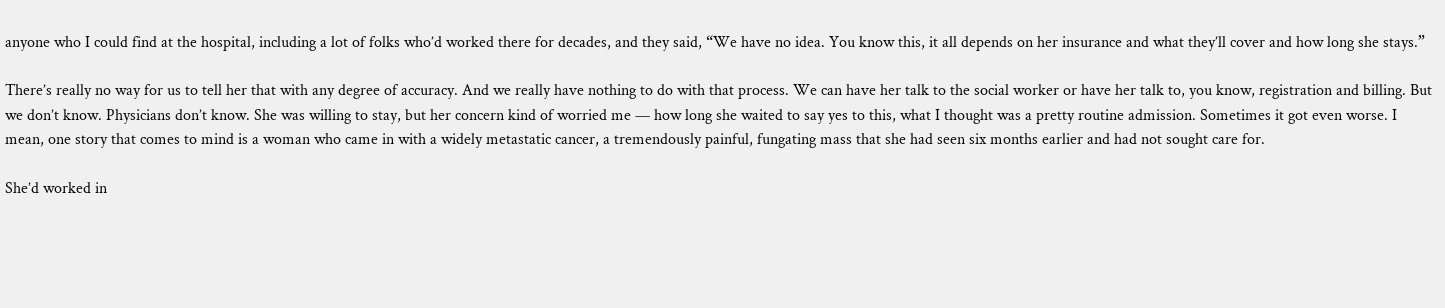anyone who I could find at the hospital, including a lot of folks who’d worked there for decades, and they said, “We have no idea. You know this, it all depends on her insurance and what they’ll cover and how long she stays.”

There’s really no way for us to tell her that with any degree of accuracy. And we really have nothing to do with that process. We can have her talk to the social worker or have her talk to, you know, registration and billing. But we don’t know. Physicians don’t know. She was willing to stay, but her concern kind of worried me — how long she waited to say yes to this, what I thought was a pretty routine admission. Sometimes it got even worse. I mean, one story that comes to mind is a woman who came in with a widely metastatic cancer, a tremendously painful, fungating mass that she had seen six months earlier and had not sought care for.

She’d worked in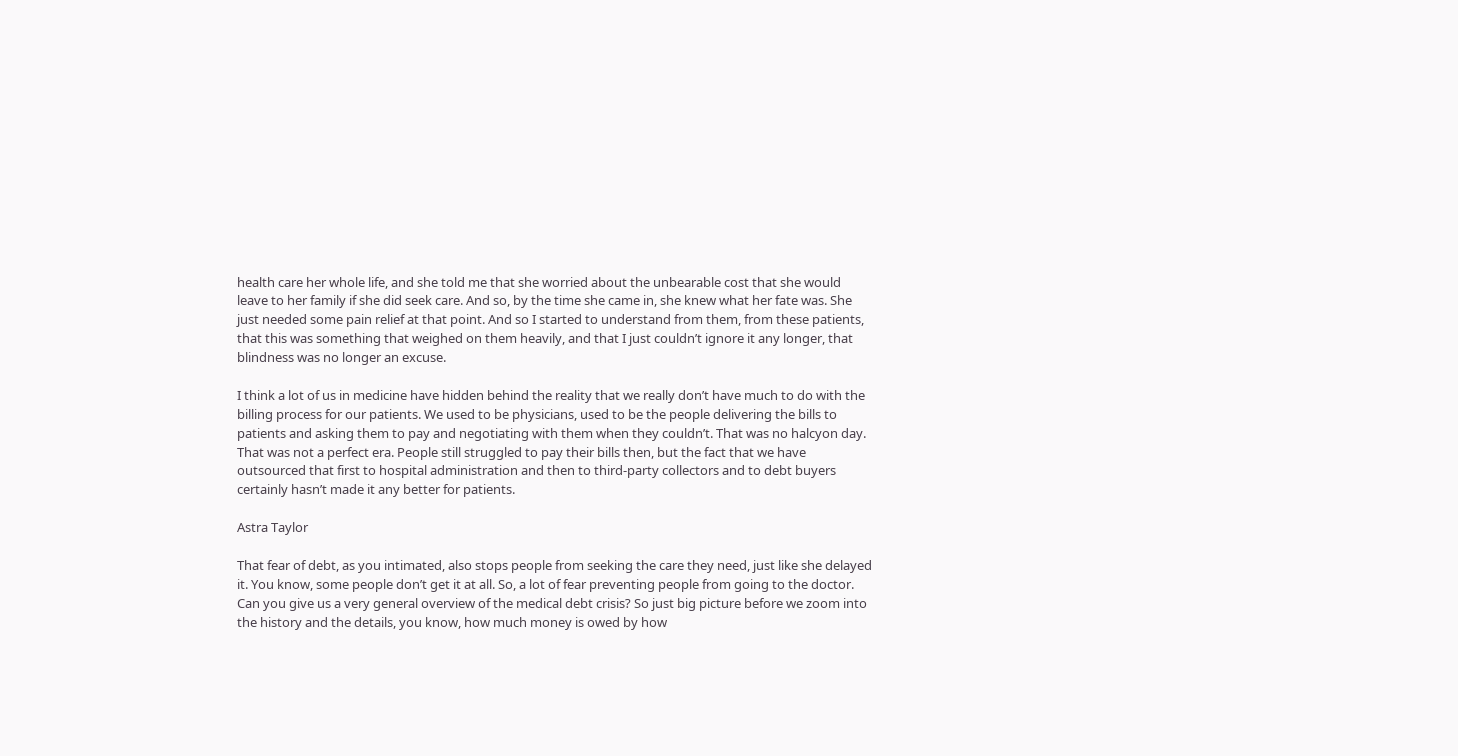health care her whole life, and she told me that she worried about the unbearable cost that she would leave to her family if she did seek care. And so, by the time she came in, she knew what her fate was. She just needed some pain relief at that point. And so I started to understand from them, from these patients, that this was something that weighed on them heavily, and that I just couldn’t ignore it any longer, that blindness was no longer an excuse.

I think a lot of us in medicine have hidden behind the reality that we really don’t have much to do with the billing process for our patients. We used to be physicians, used to be the people delivering the bills to patients and asking them to pay and negotiating with them when they couldn’t. That was no halcyon day. That was not a perfect era. People still struggled to pay their bills then, but the fact that we have outsourced that first to hospital administration and then to third-party collectors and to debt buyers certainly hasn’t made it any better for patients.

Astra Taylor

That fear of debt, as you intimated, also stops people from seeking the care they need, just like she delayed it. You know, some people don’t get it at all. So, a lot of fear preventing people from going to the doctor. Can you give us a very general overview of the medical debt crisis? So just big picture before we zoom into the history and the details, you know, how much money is owed by how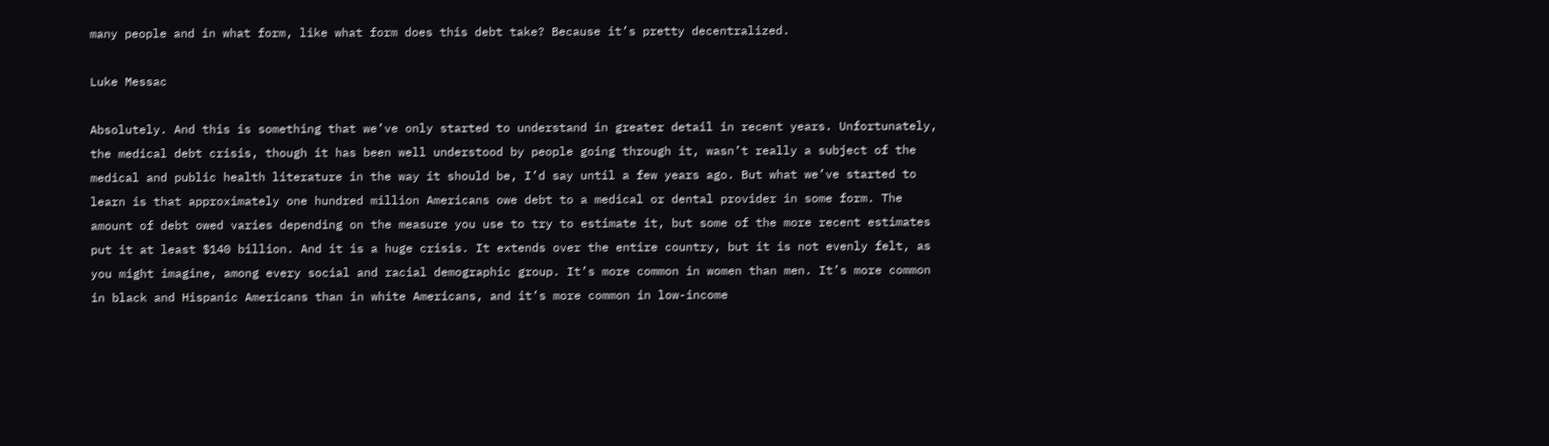many people and in what form, like what form does this debt take? Because it’s pretty decentralized.

Luke Messac

Absolutely. And this is something that we’ve only started to understand in greater detail in recent years. Unfortunately, the medical debt crisis, though it has been well understood by people going through it, wasn’t really a subject of the medical and public health literature in the way it should be, I’d say until a few years ago. But what we’ve started to learn is that approximately one hundred million Americans owe debt to a medical or dental provider in some form. The amount of debt owed varies depending on the measure you use to try to estimate it, but some of the more recent estimates put it at least $140 billion. And it is a huge crisis. It extends over the entire country, but it is not evenly felt, as you might imagine, among every social and racial demographic group. It’s more common in women than men. It’s more common in black and Hispanic Americans than in white Americans, and it’s more common in low-income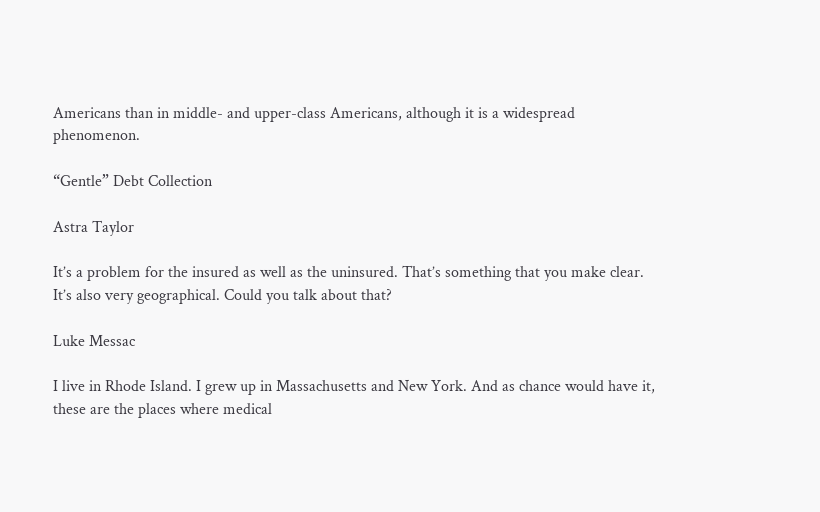Americans than in middle- and upper-class Americans, although it is a widespread phenomenon.

“Gentle” Debt Collection

Astra Taylor

It’s a problem for the insured as well as the uninsured. That’s something that you make clear. It’s also very geographical. Could you talk about that?

Luke Messac

I live in Rhode Island. I grew up in Massachusetts and New York. And as chance would have it, these are the places where medical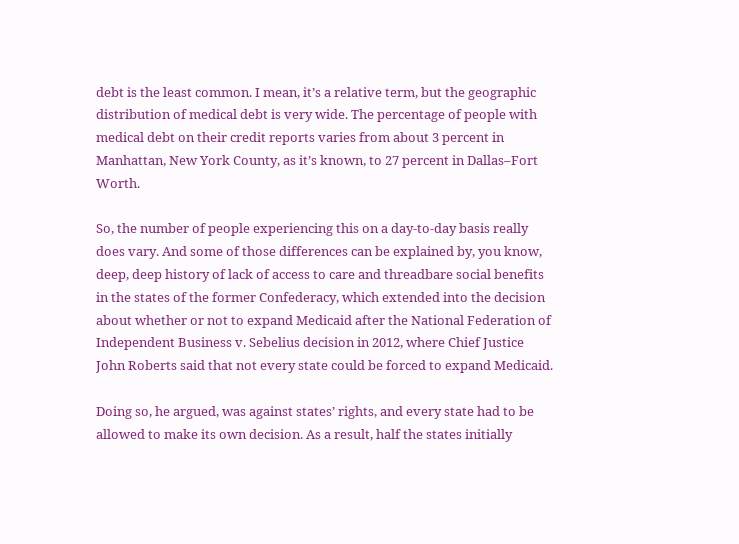debt is the least common. I mean, it’s a relative term, but the geographic distribution of medical debt is very wide. The percentage of people with medical debt on their credit reports varies from about 3 percent in Manhattan, New York County, as it’s known, to 27 percent in Dallas–Fort Worth.

So, the number of people experiencing this on a day-to-day basis really does vary. And some of those differences can be explained by, you know, deep, deep history of lack of access to care and threadbare social benefits in the states of the former Confederacy, which extended into the decision about whether or not to expand Medicaid after the National Federation of Independent Business v. Sebelius decision in 2012, where Chief Justice John Roberts said that not every state could be forced to expand Medicaid.

Doing so, he argued, was against states’ rights, and every state had to be allowed to make its own decision. As a result, half the states initially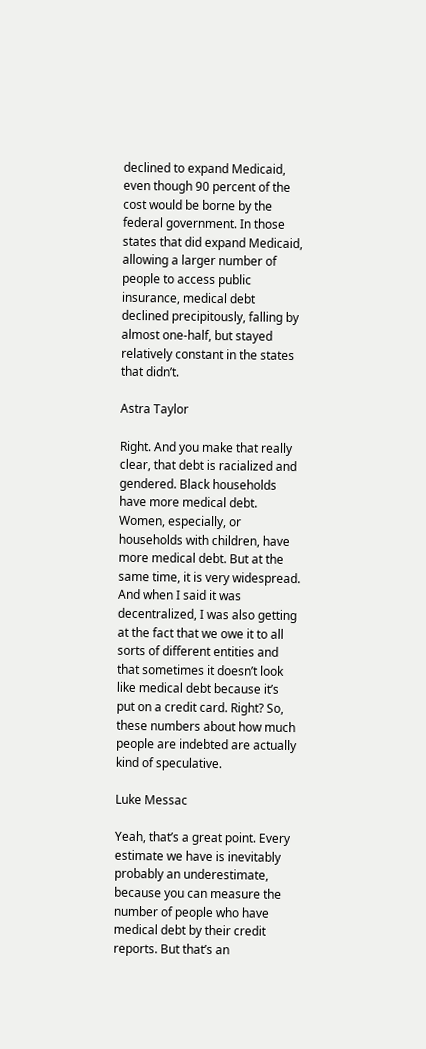declined to expand Medicaid, even though 90 percent of the cost would be borne by the federal government. In those states that did expand Medicaid, allowing a larger number of people to access public insurance, medical debt declined precipitously, falling by almost one-half, but stayed relatively constant in the states that didn’t.

Astra Taylor

Right. And you make that really clear, that debt is racialized and gendered. Black households have more medical debt. Women, especially, or households with children, have more medical debt. But at the same time, it is very widespread. And when I said it was decentralized, I was also getting at the fact that we owe it to all sorts of different entities and that sometimes it doesn’t look like medical debt because it’s put on a credit card. Right? So, these numbers about how much people are indebted are actually kind of speculative.

Luke Messac

Yeah, that’s a great point. Every estimate we have is inevitably probably an underestimate, because you can measure the number of people who have medical debt by their credit reports. But that’s an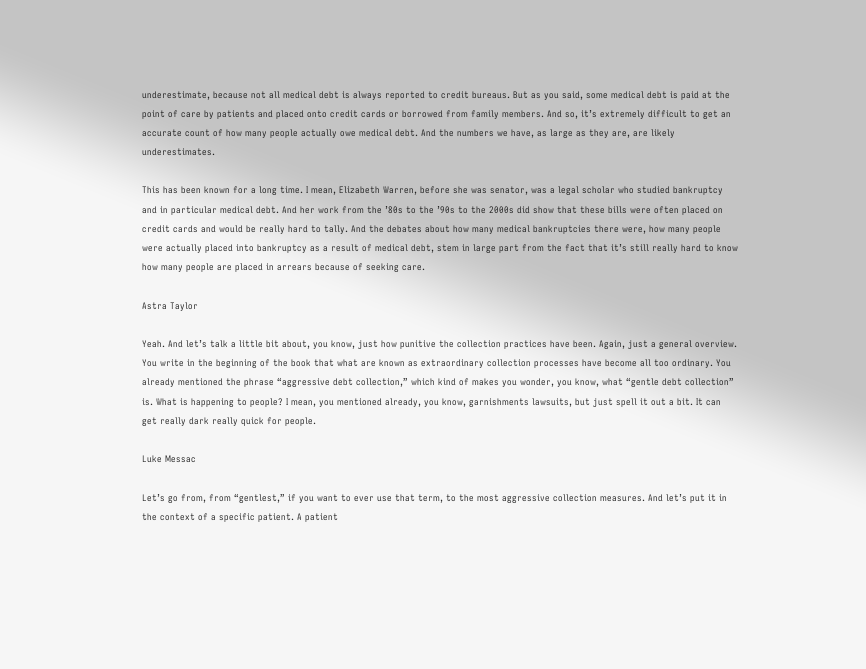underestimate, because not all medical debt is always reported to credit bureaus. But as you said, some medical debt is paid at the point of care by patients and placed onto credit cards or borrowed from family members. And so, it’s extremely difficult to get an accurate count of how many people actually owe medical debt. And the numbers we have, as large as they are, are likely underestimates.

This has been known for a long time. I mean, Elizabeth Warren, before she was senator, was a legal scholar who studied bankruptcy and in particular medical debt. And her work from the ’80s to the ’90s to the 2000s did show that these bills were often placed on credit cards and would be really hard to tally. And the debates about how many medical bankruptcies there were, how many people were actually placed into bankruptcy as a result of medical debt, stem in large part from the fact that it’s still really hard to know how many people are placed in arrears because of seeking care.

Astra Taylor

Yeah. And let’s talk a little bit about, you know, just how punitive the collection practices have been. Again, just a general overview. You write in the beginning of the book that what are known as extraordinary collection processes have become all too ordinary. You already mentioned the phrase “aggressive debt collection,” which kind of makes you wonder, you know, what “gentle debt collection” is. What is happening to people? I mean, you mentioned already, you know, garnishments lawsuits, but just spell it out a bit. It can get really dark really quick for people.

Luke Messac

Let’s go from, from “gentlest,” if you want to ever use that term, to the most aggressive collection measures. And let’s put it in the context of a specific patient. A patient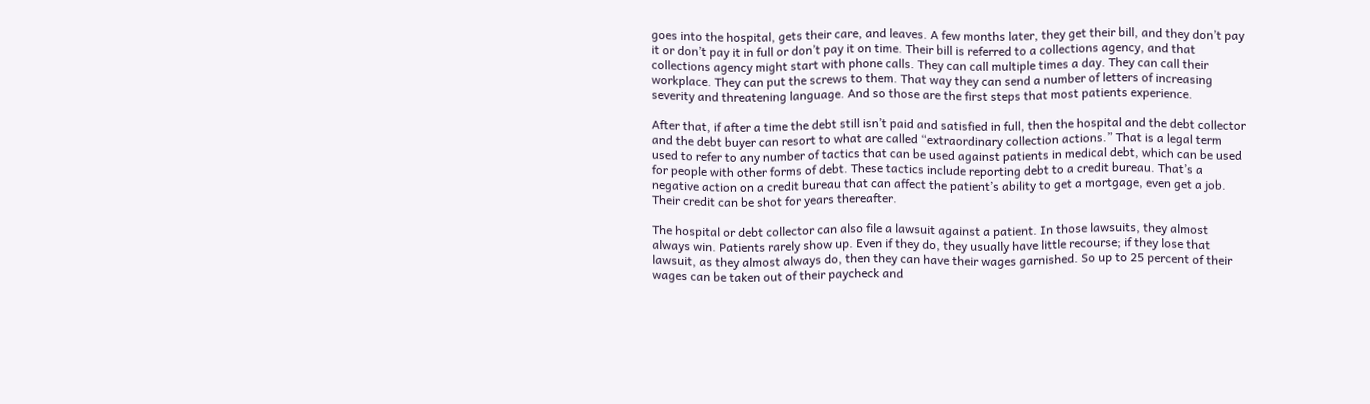goes into the hospital, gets their care, and leaves. A few months later, they get their bill, and they don’t pay it or don’t pay it in full or don’t pay it on time. Their bill is referred to a collections agency, and that collections agency might start with phone calls. They can call multiple times a day. They can call their workplace. They can put the screws to them. That way they can send a number of letters of increasing severity and threatening language. And so those are the first steps that most patients experience.

After that, if after a time the debt still isn’t paid and satisfied in full, then the hospital and the debt collector and the debt buyer can resort to what are called “extraordinary collection actions.” That is a legal term used to refer to any number of tactics that can be used against patients in medical debt, which can be used for people with other forms of debt. These tactics include reporting debt to a credit bureau. That’s a negative action on a credit bureau that can affect the patient’s ability to get a mortgage, even get a job. Their credit can be shot for years thereafter.

The hospital or debt collector can also file a lawsuit against a patient. In those lawsuits, they almost always win. Patients rarely show up. Even if they do, they usually have little recourse; if they lose that lawsuit, as they almost always do, then they can have their wages garnished. So up to 25 percent of their wages can be taken out of their paycheck and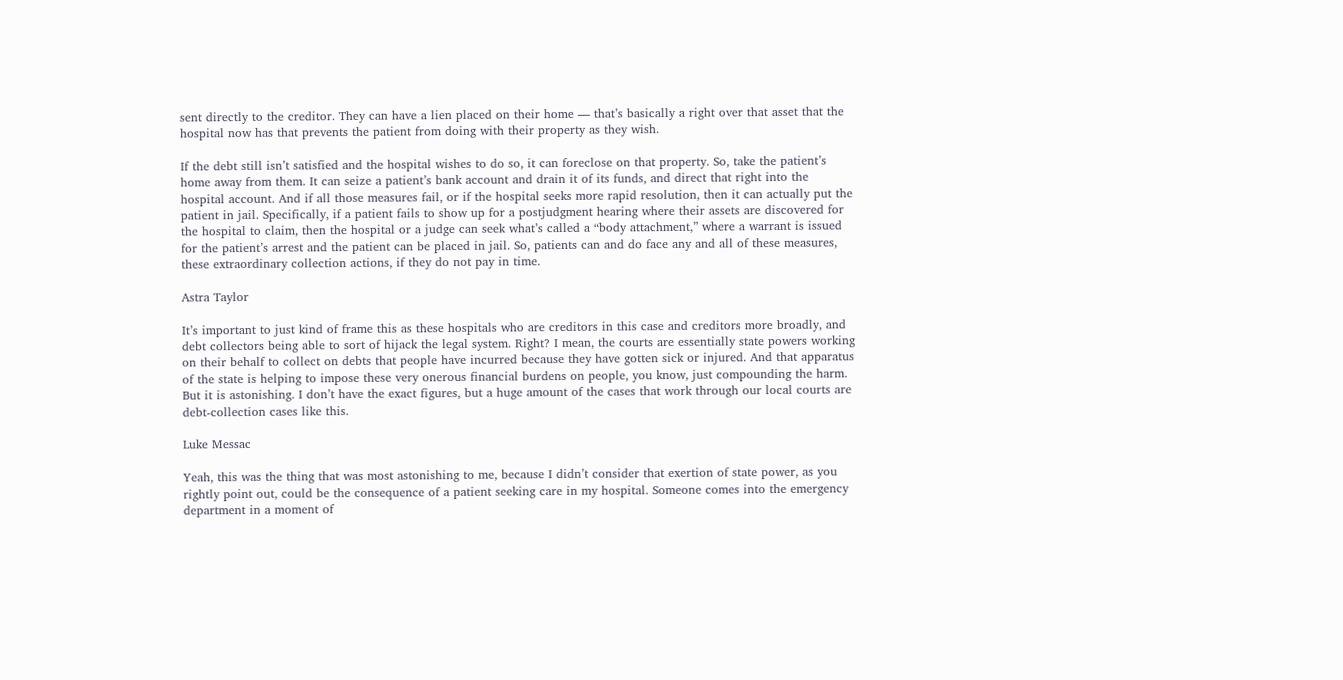sent directly to the creditor. They can have a lien placed on their home — that’s basically a right over that asset that the hospital now has that prevents the patient from doing with their property as they wish.

If the debt still isn’t satisfied and the hospital wishes to do so, it can foreclose on that property. So, take the patient’s home away from them. It can seize a patient’s bank account and drain it of its funds, and direct that right into the hospital account. And if all those measures fail, or if the hospital seeks more rapid resolution, then it can actually put the patient in jail. Specifically, if a patient fails to show up for a postjudgment hearing where their assets are discovered for the hospital to claim, then the hospital or a judge can seek what’s called a “body attachment,” where a warrant is issued for the patient’s arrest and the patient can be placed in jail. So, patients can and do face any and all of these measures, these extraordinary collection actions, if they do not pay in time.

Astra Taylor

It’s important to just kind of frame this as these hospitals who are creditors in this case and creditors more broadly, and debt collectors being able to sort of hijack the legal system. Right? I mean, the courts are essentially state powers working on their behalf to collect on debts that people have incurred because they have gotten sick or injured. And that apparatus of the state is helping to impose these very onerous financial burdens on people, you know, just compounding the harm. But it is astonishing. I don’t have the exact figures, but a huge amount of the cases that work through our local courts are debt-collection cases like this.

Luke Messac

Yeah, this was the thing that was most astonishing to me, because I didn’t consider that exertion of state power, as you rightly point out, could be the consequence of a patient seeking care in my hospital. Someone comes into the emergency department in a moment of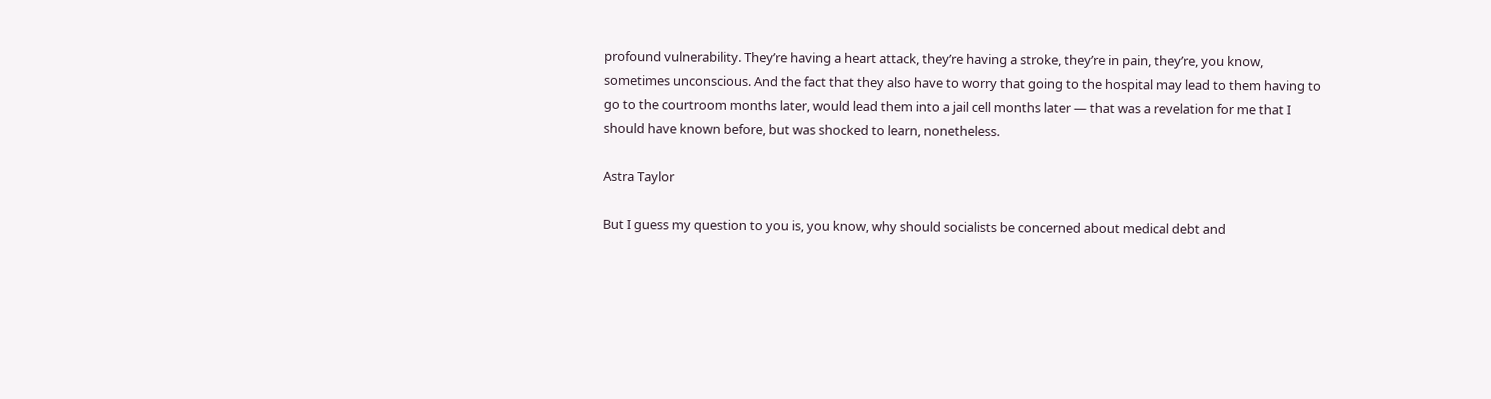profound vulnerability. They’re having a heart attack, they’re having a stroke, they’re in pain, they’re, you know, sometimes unconscious. And the fact that they also have to worry that going to the hospital may lead to them having to go to the courtroom months later, would lead them into a jail cell months later — that was a revelation for me that I should have known before, but was shocked to learn, nonetheless.

Astra Taylor

But I guess my question to you is, you know, why should socialists be concerned about medical debt and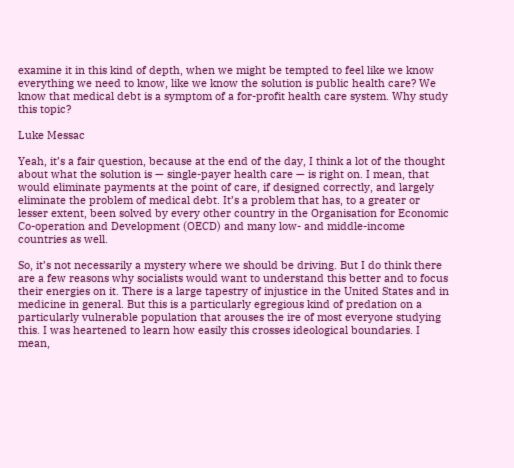examine it in this kind of depth, when we might be tempted to feel like we know everything we need to know, like we know the solution is public health care? We know that medical debt is a symptom of a for-profit health care system. Why study this topic?

Luke Messac

Yeah, it’s a fair question, because at the end of the day, I think a lot of the thought about what the solution is — single-payer health care — is right on. I mean, that would eliminate payments at the point of care, if designed correctly, and largely eliminate the problem of medical debt. It’s a problem that has, to a greater or lesser extent, been solved by every other country in the Organisation for Economic Co-operation and Development (OECD) and many low- and middle-income countries as well.

So, it’s not necessarily a mystery where we should be driving. But I do think there are a few reasons why socialists would want to understand this better and to focus their energies on it. There is a large tapestry of injustice in the United States and in medicine in general. But this is a particularly egregious kind of predation on a particularly vulnerable population that arouses the ire of most everyone studying this. I was heartened to learn how easily this crosses ideological boundaries. I mean,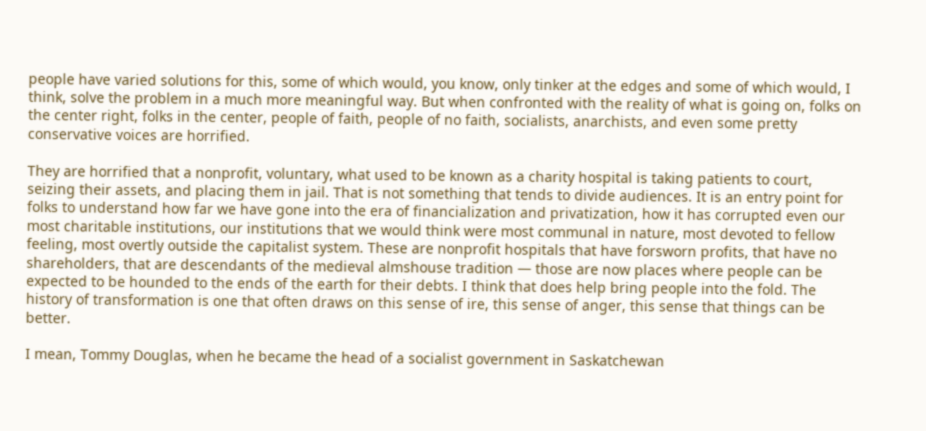people have varied solutions for this, some of which would, you know, only tinker at the edges and some of which would, I think, solve the problem in a much more meaningful way. But when confronted with the reality of what is going on, folks on the center right, folks in the center, people of faith, people of no faith, socialists, anarchists, and even some pretty conservative voices are horrified.

They are horrified that a nonprofit, voluntary, what used to be known as a charity hospital is taking patients to court, seizing their assets, and placing them in jail. That is not something that tends to divide audiences. It is an entry point for folks to understand how far we have gone into the era of financialization and privatization, how it has corrupted even our most charitable institutions, our institutions that we would think were most communal in nature, most devoted to fellow feeling, most overtly outside the capitalist system. These are nonprofit hospitals that have forsworn profits, that have no shareholders, that are descendants of the medieval almshouse tradition — those are now places where people can be expected to be hounded to the ends of the earth for their debts. I think that does help bring people into the fold. The history of transformation is one that often draws on this sense of ire, this sense of anger, this sense that things can be better.

I mean, Tommy Douglas, when he became the head of a socialist government in Saskatchewan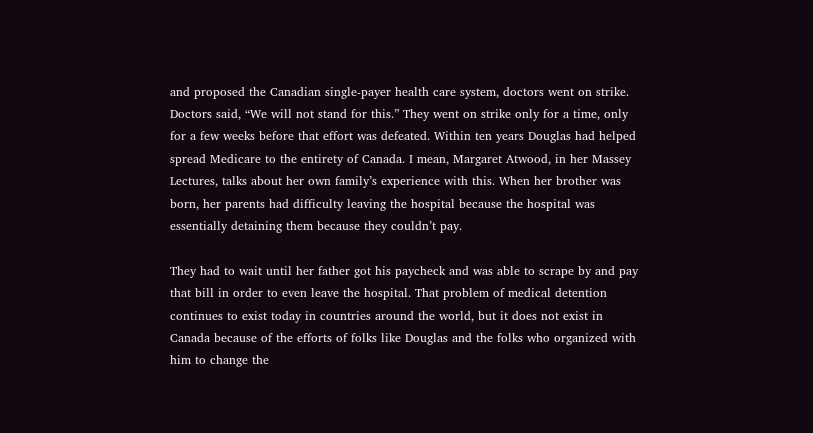and proposed the Canadian single-payer health care system, doctors went on strike. Doctors said, “We will not stand for this.” They went on strike only for a time, only for a few weeks before that effort was defeated. Within ten years Douglas had helped spread Medicare to the entirety of Canada. I mean, Margaret Atwood, in her Massey Lectures, talks about her own family’s experience with this. When her brother was born, her parents had difficulty leaving the hospital because the hospital was essentially detaining them because they couldn’t pay.

They had to wait until her father got his paycheck and was able to scrape by and pay that bill in order to even leave the hospital. That problem of medical detention continues to exist today in countries around the world, but it does not exist in Canada because of the efforts of folks like Douglas and the folks who organized with him to change the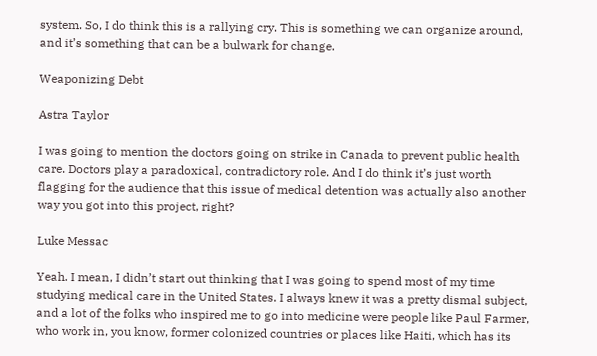system. So, I do think this is a rallying cry. This is something we can organize around, and it’s something that can be a bulwark for change.

Weaponizing Debt

Astra Taylor

I was going to mention the doctors going on strike in Canada to prevent public health care. Doctors play a paradoxical, contradictory role. And I do think it’s just worth flagging for the audience that this issue of medical detention was actually also another way you got into this project, right?

Luke Messac

Yeah. I mean, I didn’t start out thinking that I was going to spend most of my time studying medical care in the United States. I always knew it was a pretty dismal subject, and a lot of the folks who inspired me to go into medicine were people like Paul Farmer, who work in, you know, former colonized countries or places like Haiti, which has its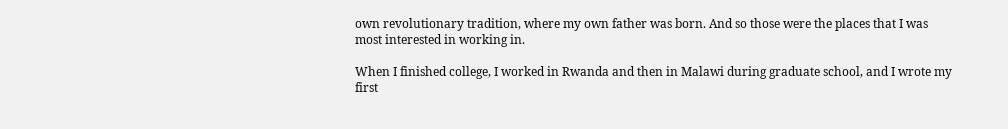own revolutionary tradition, where my own father was born. And so those were the places that I was most interested in working in.

When I finished college, I worked in Rwanda and then in Malawi during graduate school, and I wrote my first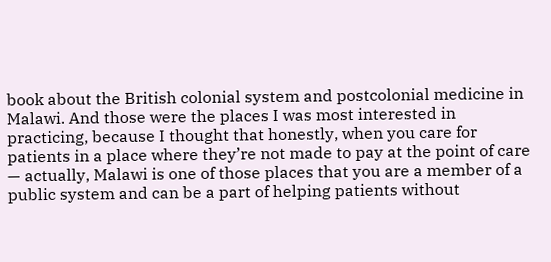book about the British colonial system and postcolonial medicine in Malawi. And those were the places I was most interested in practicing, because I thought that honestly, when you care for patients in a place where they’re not made to pay at the point of care — actually, Malawi is one of those places that you are a member of a public system and can be a part of helping patients without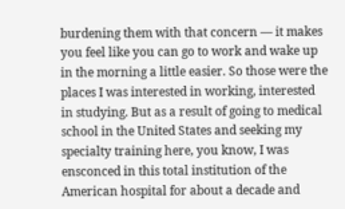burdening them with that concern — it makes you feel like you can go to work and wake up in the morning a little easier. So those were the places I was interested in working, interested in studying. But as a result of going to medical school in the United States and seeking my specialty training here, you know, I was ensconced in this total institution of the American hospital for about a decade and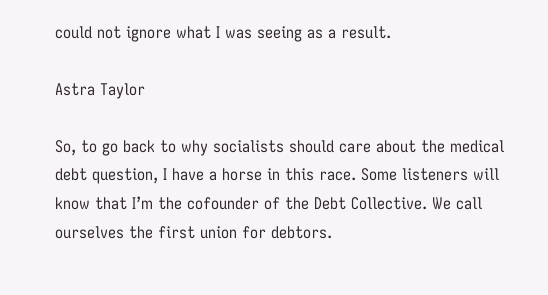could not ignore what I was seeing as a result.

Astra Taylor

So, to go back to why socialists should care about the medical debt question, I have a horse in this race. Some listeners will know that I’m the cofounder of the Debt Collective. We call ourselves the first union for debtors.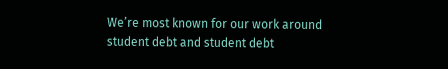We’re most known for our work around student debt and student debt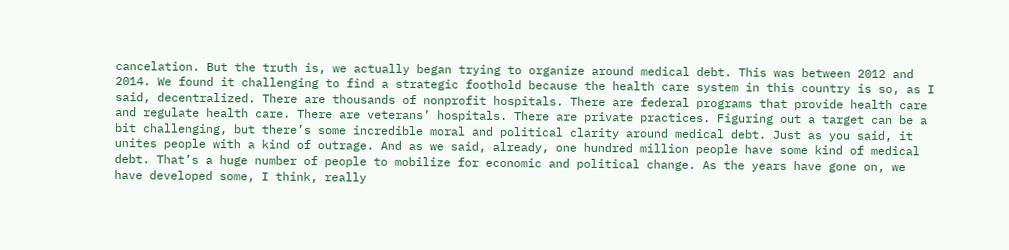cancelation. But the truth is, we actually began trying to organize around medical debt. This was between 2012 and 2014. We found it challenging to find a strategic foothold because the health care system in this country is so, as I said, decentralized. There are thousands of nonprofit hospitals. There are federal programs that provide health care and regulate health care. There are veterans’ hospitals. There are private practices. Figuring out a target can be a bit challenging, but there’s some incredible moral and political clarity around medical debt. Just as you said, it unites people with a kind of outrage. And as we said, already, one hundred million people have some kind of medical debt. That’s a huge number of people to mobilize for economic and political change. As the years have gone on, we have developed some, I think, really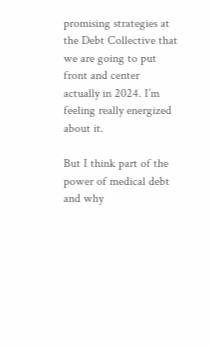promising strategies at the Debt Collective that we are going to put front and center actually in 2024. I’m feeling really energized about it.

But I think part of the power of medical debt and why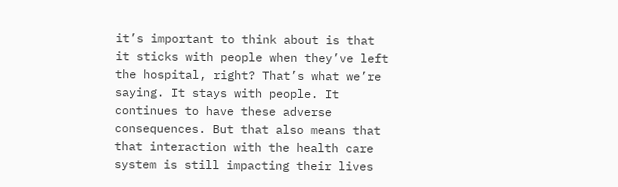it’s important to think about is that it sticks with people when they’ve left the hospital, right? That’s what we’re saying. It stays with people. It continues to have these adverse consequences. But that also means that that interaction with the health care system is still impacting their lives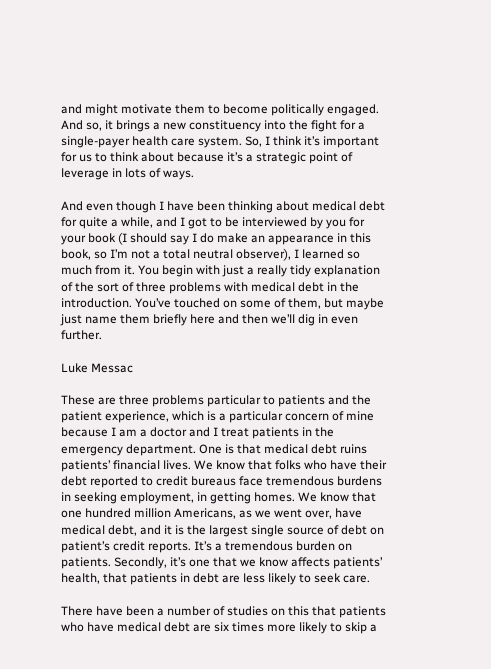and might motivate them to become politically engaged. And so, it brings a new constituency into the fight for a single-payer health care system. So, I think it’s important for us to think about because it’s a strategic point of leverage in lots of ways.

And even though I have been thinking about medical debt for quite a while, and I got to be interviewed by you for your book (I should say I do make an appearance in this book, so I’m not a total neutral observer), I learned so much from it. You begin with just a really tidy explanation of the sort of three problems with medical debt in the introduction. You’ve touched on some of them, but maybe just name them briefly here and then we’ll dig in even further.

Luke Messac

These are three problems particular to patients and the patient experience, which is a particular concern of mine because I am a doctor and I treat patients in the emergency department. One is that medical debt ruins patients’ financial lives. We know that folks who have their debt reported to credit bureaus face tremendous burdens in seeking employment, in getting homes. We know that one hundred million Americans, as we went over, have medical debt, and it is the largest single source of debt on patient’s credit reports. It’s a tremendous burden on patients. Secondly, it’s one that we know affects patients’ health, that patients in debt are less likely to seek care.

There have been a number of studies on this that patients who have medical debt are six times more likely to skip a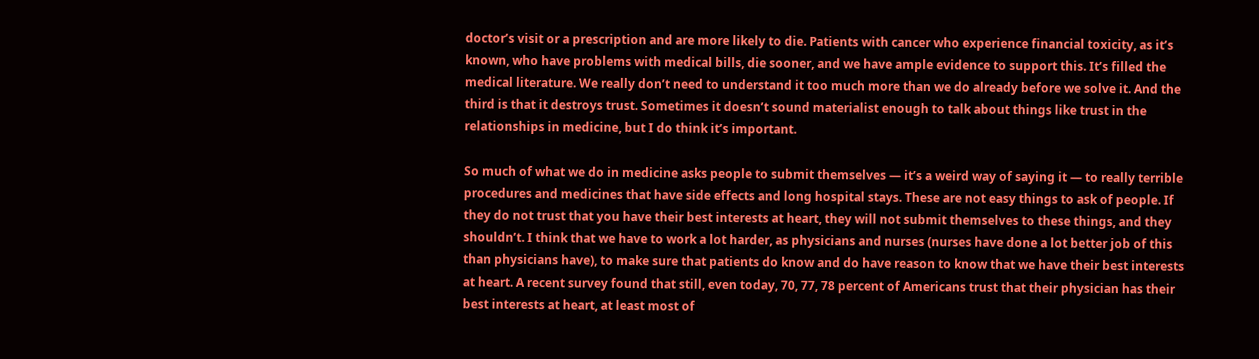doctor’s visit or a prescription and are more likely to die. Patients with cancer who experience financial toxicity, as it’s known, who have problems with medical bills, die sooner, and we have ample evidence to support this. It’s filled the medical literature. We really don’t need to understand it too much more than we do already before we solve it. And the third is that it destroys trust. Sometimes it doesn’t sound materialist enough to talk about things like trust in the relationships in medicine, but I do think it’s important.

So much of what we do in medicine asks people to submit themselves — it’s a weird way of saying it — to really terrible procedures and medicines that have side effects and long hospital stays. These are not easy things to ask of people. If they do not trust that you have their best interests at heart, they will not submit themselves to these things, and they shouldn’t. I think that we have to work a lot harder, as physicians and nurses (nurses have done a lot better job of this than physicians have), to make sure that patients do know and do have reason to know that we have their best interests at heart. A recent survey found that still, even today, 70, 77, 78 percent of Americans trust that their physician has their best interests at heart, at least most of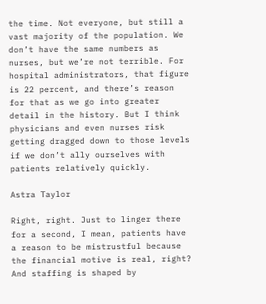the time. Not everyone, but still a vast majority of the population. We don’t have the same numbers as nurses, but we’re not terrible. For hospital administrators, that figure is 22 percent, and there’s reason for that as we go into greater detail in the history. But I think physicians and even nurses risk getting dragged down to those levels if we don’t ally ourselves with patients relatively quickly.

Astra Taylor

Right, right. Just to linger there for a second, I mean, patients have a reason to be mistrustful because the financial motive is real, right? And staffing is shaped by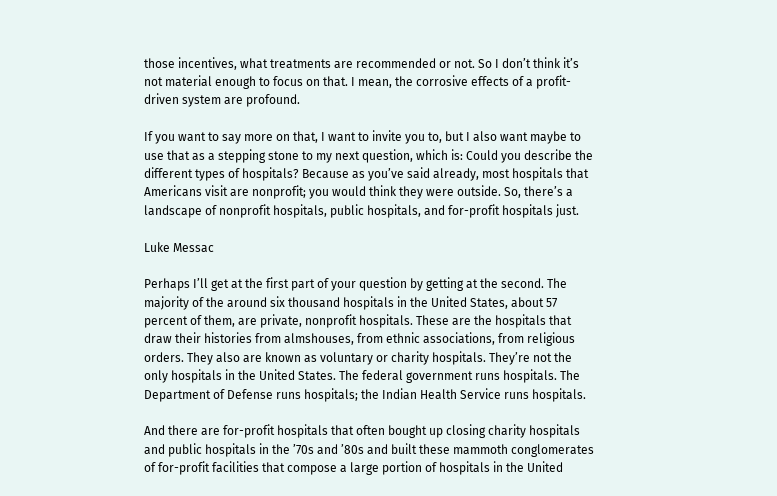those incentives, what treatments are recommended or not. So I don’t think it’s not material enough to focus on that. I mean, the corrosive effects of a profit-driven system are profound.

If you want to say more on that, I want to invite you to, but I also want maybe to use that as a stepping stone to my next question, which is: Could you describe the different types of hospitals? Because as you’ve said already, most hospitals that Americans visit are nonprofit; you would think they were outside. So, there’s a landscape of nonprofit hospitals, public hospitals, and for-profit hospitals just.

Luke Messac

Perhaps I’ll get at the first part of your question by getting at the second. The majority of the around six thousand hospitals in the United States, about 57 percent of them, are private, nonprofit hospitals. These are the hospitals that draw their histories from almshouses, from ethnic associations, from religious orders. They also are known as voluntary or charity hospitals. They’re not the only hospitals in the United States. The federal government runs hospitals. The Department of Defense runs hospitals; the Indian Health Service runs hospitals.

And there are for-profit hospitals that often bought up closing charity hospitals and public hospitals in the ’70s and ’80s and built these mammoth conglomerates of for-profit facilities that compose a large portion of hospitals in the United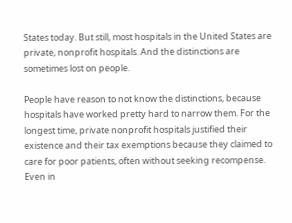States today. But still, most hospitals in the United States are private, nonprofit hospitals. And the distinctions are sometimes lost on people.

People have reason to not know the distinctions, because hospitals have worked pretty hard to narrow them. For the longest time, private nonprofit hospitals justified their existence and their tax exemptions because they claimed to care for poor patients, often without seeking recompense. Even in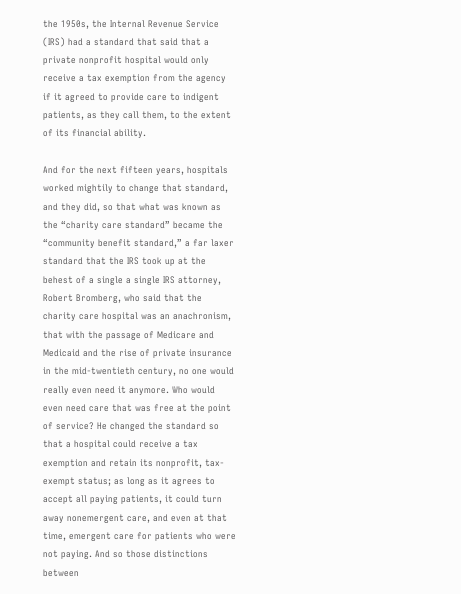the 1950s, the Internal Revenue Service (IRS) had a standard that said that a private nonprofit hospital would only receive a tax exemption from the agency if it agreed to provide care to indigent patients, as they call them, to the extent of its financial ability.

And for the next fifteen years, hospitals worked mightily to change that standard, and they did, so that what was known as the “charity care standard” became the “community benefit standard,” a far laxer standard that the IRS took up at the behest of a single a single IRS attorney, Robert Bromberg, who said that the charity care hospital was an anachronism, that with the passage of Medicare and Medicaid and the rise of private insurance in the mid-twentieth century, no one would really even need it anymore. Who would even need care that was free at the point of service? He changed the standard so that a hospital could receive a tax exemption and retain its nonprofit, tax-exempt status; as long as it agrees to accept all paying patients, it could turn away nonemergent care, and even at that time, emergent care for patients who were not paying. And so those distinctions between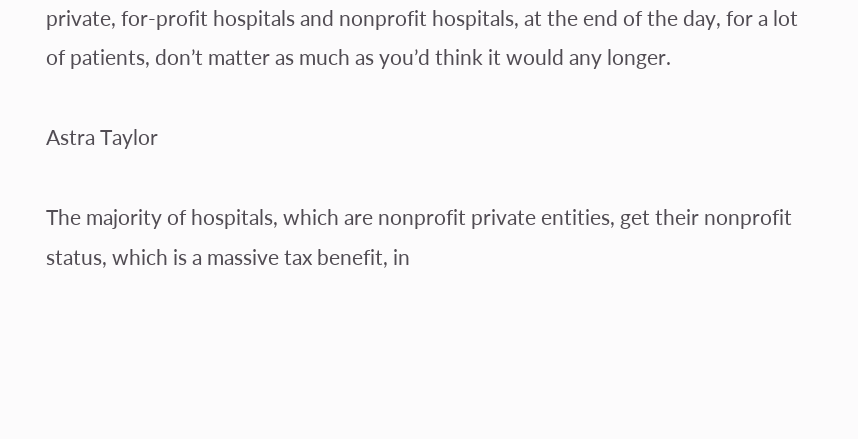private, for-profit hospitals and nonprofit hospitals, at the end of the day, for a lot of patients, don’t matter as much as you’d think it would any longer.

Astra Taylor

The majority of hospitals, which are nonprofit private entities, get their nonprofit status, which is a massive tax benefit, in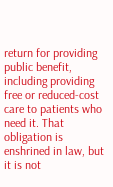return for providing public benefit, including providing free or reduced-cost care to patients who need it. That obligation is enshrined in law, but it is not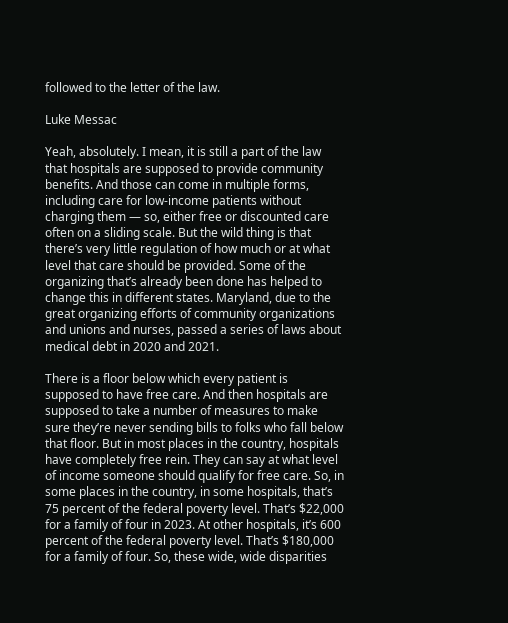followed to the letter of the law.

Luke Messac

Yeah, absolutely. I mean, it is still a part of the law that hospitals are supposed to provide community benefits. And those can come in multiple forms, including care for low-income patients without charging them — so, either free or discounted care often on a sliding scale. But the wild thing is that there’s very little regulation of how much or at what level that care should be provided. Some of the organizing that’s already been done has helped to change this in different states. Maryland, due to the great organizing efforts of community organizations and unions and nurses, passed a series of laws about medical debt in 2020 and 2021.

There is a floor below which every patient is supposed to have free care. And then hospitals are supposed to take a number of measures to make sure they’re never sending bills to folks who fall below that floor. But in most places in the country, hospitals have completely free rein. They can say at what level of income someone should qualify for free care. So, in some places in the country, in some hospitals, that’s 75 percent of the federal poverty level. That’s $22,000 for a family of four in 2023. At other hospitals, it’s 600 percent of the federal poverty level. That’s $180,000 for a family of four. So, these wide, wide disparities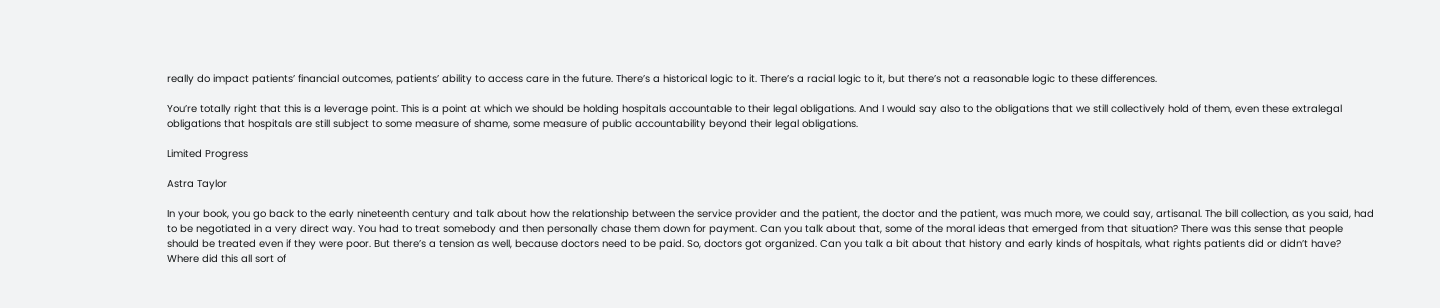really do impact patients’ financial outcomes, patients’ ability to access care in the future. There’s a historical logic to it. There’s a racial logic to it, but there’s not a reasonable logic to these differences.

You’re totally right that this is a leverage point. This is a point at which we should be holding hospitals accountable to their legal obligations. And I would say also to the obligations that we still collectively hold of them, even these extralegal obligations that hospitals are still subject to some measure of shame, some measure of public accountability beyond their legal obligations.

Limited Progress

Astra Taylor

In your book, you go back to the early nineteenth century and talk about how the relationship between the service provider and the patient, the doctor and the patient, was much more, we could say, artisanal. The bill collection, as you said, had to be negotiated in a very direct way. You had to treat somebody and then personally chase them down for payment. Can you talk about that, some of the moral ideas that emerged from that situation? There was this sense that people should be treated even if they were poor. But there’s a tension as well, because doctors need to be paid. So, doctors got organized. Can you talk a bit about that history and early kinds of hospitals, what rights patients did or didn’t have? Where did this all sort of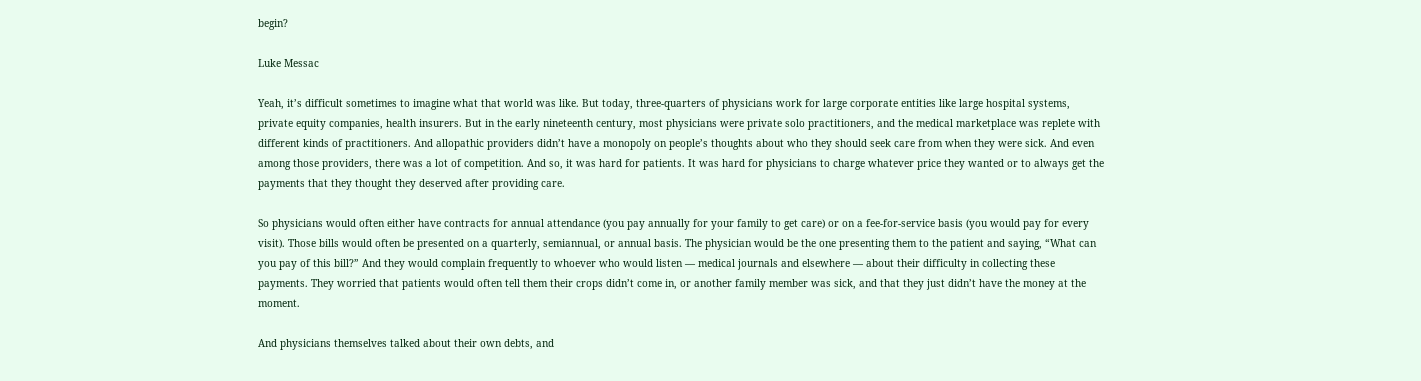begin?

Luke Messac

Yeah, it’s difficult sometimes to imagine what that world was like. But today, three-quarters of physicians work for large corporate entities like large hospital systems, private equity companies, health insurers. But in the early nineteenth century, most physicians were private solo practitioners, and the medical marketplace was replete with different kinds of practitioners. And allopathic providers didn’t have a monopoly on people’s thoughts about who they should seek care from when they were sick. And even among those providers, there was a lot of competition. And so, it was hard for patients. It was hard for physicians to charge whatever price they wanted or to always get the payments that they thought they deserved after providing care.

So physicians would often either have contracts for annual attendance (you pay annually for your family to get care) or on a fee-for-service basis (you would pay for every visit). Those bills would often be presented on a quarterly, semiannual, or annual basis. The physician would be the one presenting them to the patient and saying, “What can you pay of this bill?” And they would complain frequently to whoever who would listen — medical journals and elsewhere — about their difficulty in collecting these payments. They worried that patients would often tell them their crops didn’t come in, or another family member was sick, and that they just didn’t have the money at the moment.

And physicians themselves talked about their own debts, and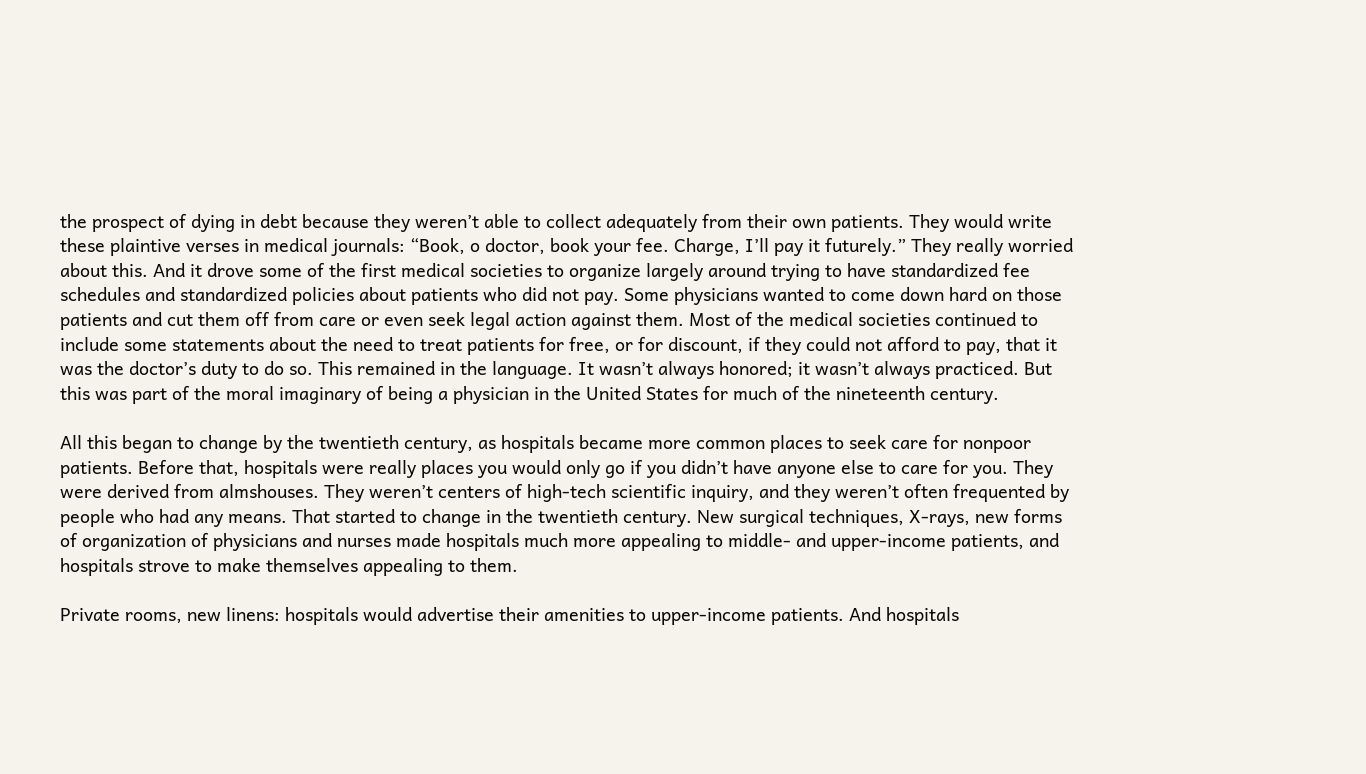the prospect of dying in debt because they weren’t able to collect adequately from their own patients. They would write these plaintive verses in medical journals: “Book, o doctor, book your fee. Charge, I’ll pay it futurely.” They really worried about this. And it drove some of the first medical societies to organize largely around trying to have standardized fee schedules and standardized policies about patients who did not pay. Some physicians wanted to come down hard on those patients and cut them off from care or even seek legal action against them. Most of the medical societies continued to include some statements about the need to treat patients for free, or for discount, if they could not afford to pay, that it was the doctor’s duty to do so. This remained in the language. It wasn’t always honored; it wasn’t always practiced. But this was part of the moral imaginary of being a physician in the United States for much of the nineteenth century.

All this began to change by the twentieth century, as hospitals became more common places to seek care for nonpoor patients. Before that, hospitals were really places you would only go if you didn’t have anyone else to care for you. They were derived from almshouses. They weren’t centers of high-tech scientific inquiry, and they weren’t often frequented by people who had any means. That started to change in the twentieth century. New surgical techniques, X-rays, new forms of organization of physicians and nurses made hospitals much more appealing to middle- and upper-income patients, and hospitals strove to make themselves appealing to them.

Private rooms, new linens: hospitals would advertise their amenities to upper-income patients. And hospitals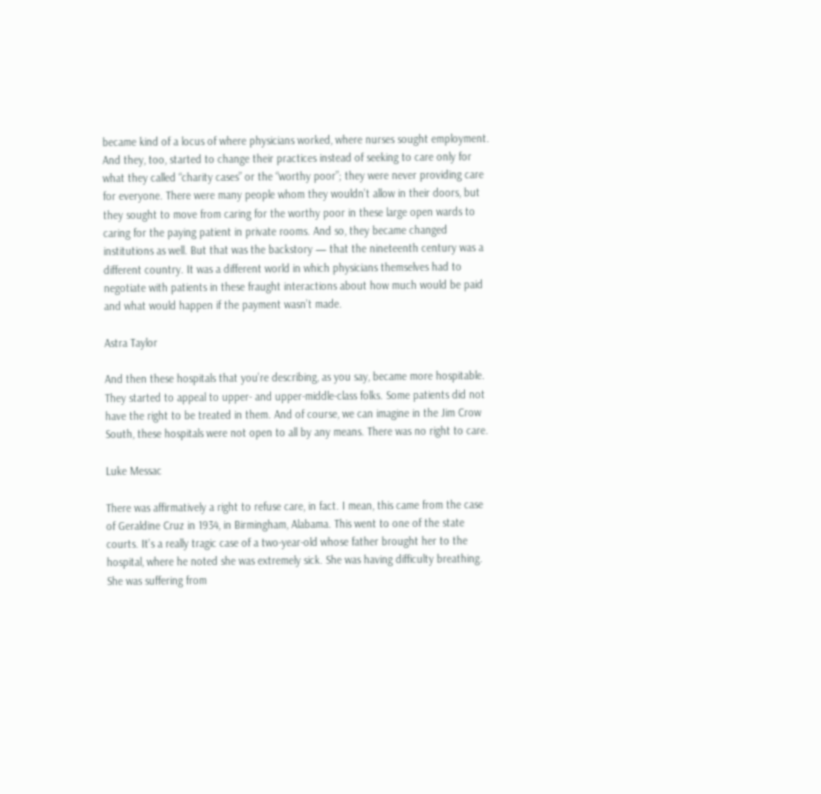became kind of a locus of where physicians worked, where nurses sought employment. And they, too, started to change their practices instead of seeking to care only for what they called “charity cases” or the “worthy poor”; they were never providing care for everyone. There were many people whom they wouldn’t allow in their doors, but they sought to move from caring for the worthy poor in these large open wards to caring for the paying patient in private rooms. And so, they became changed institutions as well. But that was the backstory — that the nineteenth century was a different country. It was a different world in which physicians themselves had to negotiate with patients in these fraught interactions about how much would be paid and what would happen if the payment wasn’t made.

Astra Taylor

And then these hospitals that you’re describing, as you say, became more hospitable. They started to appeal to upper- and upper-middle-class folks. Some patients did not have the right to be treated in them. And of course, we can imagine in the Jim Crow South, these hospitals were not open to all by any means. There was no right to care.

Luke Messac

There was affirmatively a right to refuse care, in fact. I mean, this came from the case of Geraldine Cruz in 1934, in Birmingham, Alabama. This went to one of the state courts. It’s a really tragic case of a two-year-old whose father brought her to the hospital, where he noted she was extremely sick. She was having difficulty breathing. She was suffering from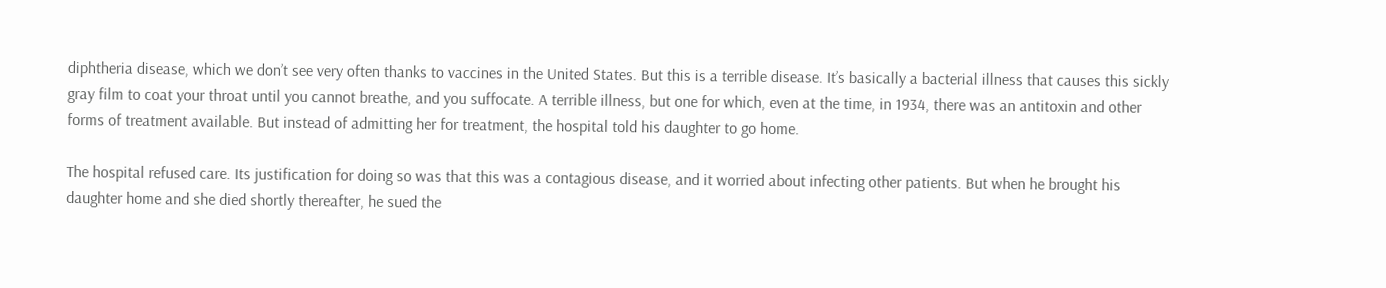diphtheria disease, which we don’t see very often thanks to vaccines in the United States. But this is a terrible disease. It’s basically a bacterial illness that causes this sickly gray film to coat your throat until you cannot breathe, and you suffocate. A terrible illness, but one for which, even at the time, in 1934, there was an antitoxin and other forms of treatment available. But instead of admitting her for treatment, the hospital told his daughter to go home.

The hospital refused care. Its justification for doing so was that this was a contagious disease, and it worried about infecting other patients. But when he brought his daughter home and she died shortly thereafter, he sued the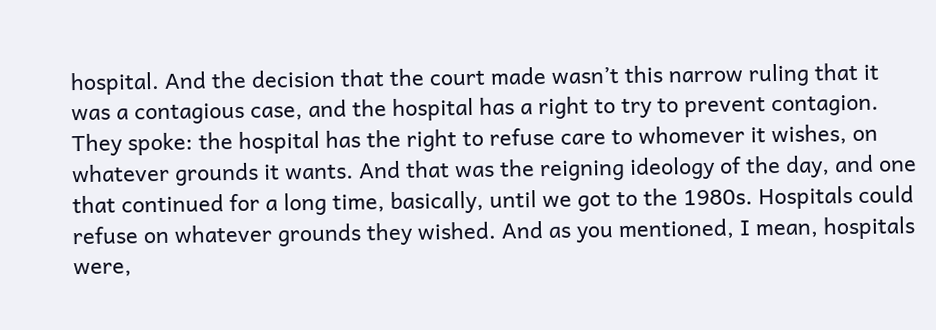hospital. And the decision that the court made wasn’t this narrow ruling that it was a contagious case, and the hospital has a right to try to prevent contagion. They spoke: the hospital has the right to refuse care to whomever it wishes, on whatever grounds it wants. And that was the reigning ideology of the day, and one that continued for a long time, basically, until we got to the 1980s. Hospitals could refuse on whatever grounds they wished. And as you mentioned, I mean, hospitals were,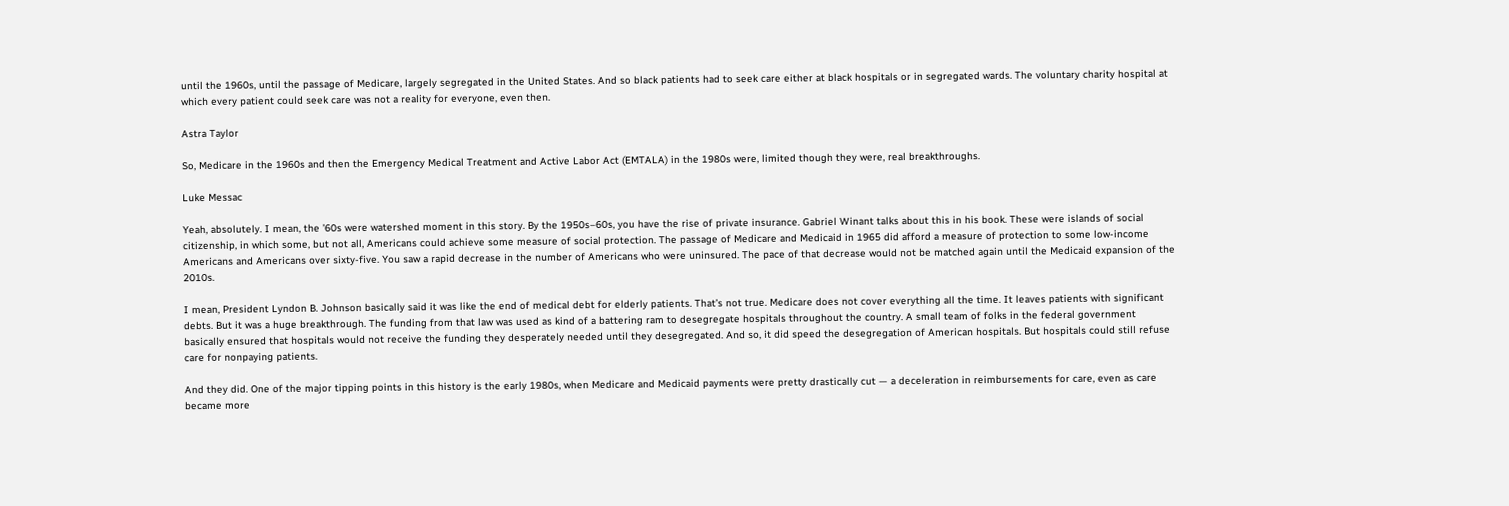until the 1960s, until the passage of Medicare, largely segregated in the United States. And so black patients had to seek care either at black hospitals or in segregated wards. The voluntary charity hospital at which every patient could seek care was not a reality for everyone, even then.

Astra Taylor

So, Medicare in the 1960s and then the Emergency Medical Treatment and Active Labor Act (EMTALA) in the 1980s were, limited though they were, real breakthroughs.

Luke Messac

Yeah, absolutely. I mean, the ’60s were watershed moment in this story. By the 1950s–60s, you have the rise of private insurance. Gabriel Winant talks about this in his book. These were islands of social citizenship, in which some, but not all, Americans could achieve some measure of social protection. The passage of Medicare and Medicaid in 1965 did afford a measure of protection to some low-income Americans and Americans over sixty-five. You saw a rapid decrease in the number of Americans who were uninsured. The pace of that decrease would not be matched again until the Medicaid expansion of the 2010s.

I mean, President Lyndon B. Johnson basically said it was like the end of medical debt for elderly patients. That’s not true. Medicare does not cover everything all the time. It leaves patients with significant debts. But it was a huge breakthrough. The funding from that law was used as kind of a battering ram to desegregate hospitals throughout the country. A small team of folks in the federal government basically ensured that hospitals would not receive the funding they desperately needed until they desegregated. And so, it did speed the desegregation of American hospitals. But hospitals could still refuse care for nonpaying patients.

And they did. One of the major tipping points in this history is the early 1980s, when Medicare and Medicaid payments were pretty drastically cut — a deceleration in reimbursements for care, even as care became more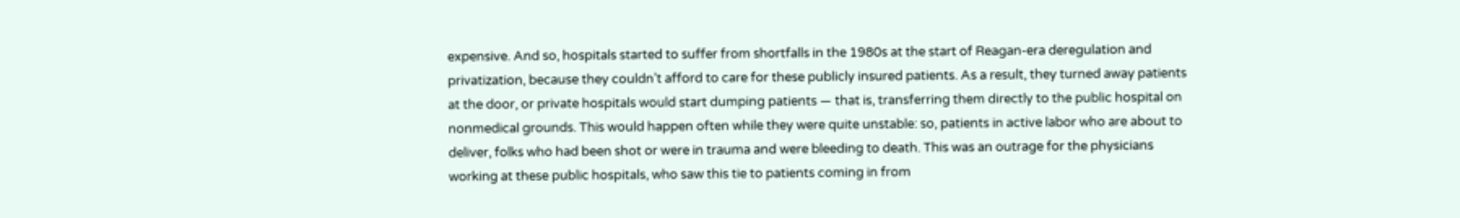expensive. And so, hospitals started to suffer from shortfalls in the 1980s at the start of Reagan-era deregulation and privatization, because they couldn’t afford to care for these publicly insured patients. As a result, they turned away patients at the door, or private hospitals would start dumping patients — that is, transferring them directly to the public hospital on nonmedical grounds. This would happen often while they were quite unstable: so, patients in active labor who are about to deliver, folks who had been shot or were in trauma and were bleeding to death. This was an outrage for the physicians working at these public hospitals, who saw this tie to patients coming in from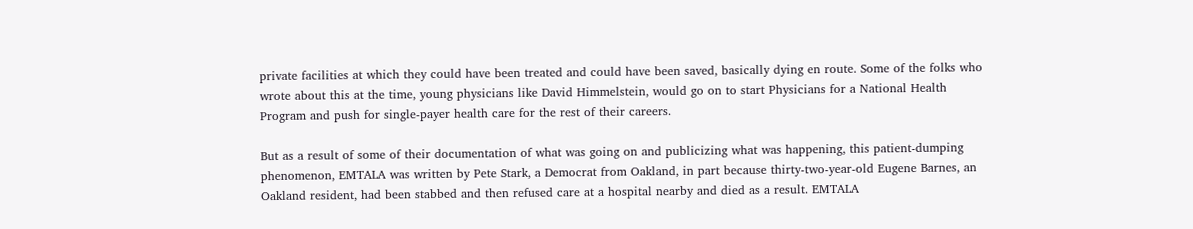private facilities at which they could have been treated and could have been saved, basically dying en route. Some of the folks who wrote about this at the time, young physicians like David Himmelstein, would go on to start Physicians for a National Health Program and push for single-payer health care for the rest of their careers.

But as a result of some of their documentation of what was going on and publicizing what was happening, this patient-dumping phenomenon, EMTALA was written by Pete Stark, a Democrat from Oakland, in part because thirty-two-year-old Eugene Barnes, an Oakland resident, had been stabbed and then refused care at a hospital nearby and died as a result. EMTALA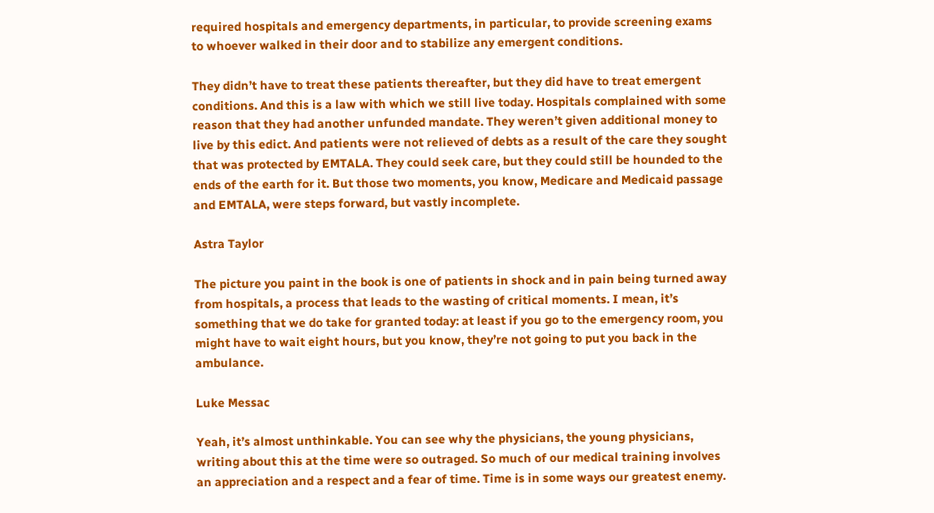required hospitals and emergency departments, in particular, to provide screening exams to whoever walked in their door and to stabilize any emergent conditions.

They didn’t have to treat these patients thereafter, but they did have to treat emergent conditions. And this is a law with which we still live today. Hospitals complained with some reason that they had another unfunded mandate. They weren’t given additional money to live by this edict. And patients were not relieved of debts as a result of the care they sought that was protected by EMTALA. They could seek care, but they could still be hounded to the ends of the earth for it. But those two moments, you know, Medicare and Medicaid passage and EMTALA, were steps forward, but vastly incomplete.

Astra Taylor

The picture you paint in the book is one of patients in shock and in pain being turned away from hospitals, a process that leads to the wasting of critical moments. I mean, it’s something that we do take for granted today: at least if you go to the emergency room, you might have to wait eight hours, but you know, they’re not going to put you back in the ambulance.

Luke Messac

Yeah, it’s almost unthinkable. You can see why the physicians, the young physicians, writing about this at the time were so outraged. So much of our medical training involves an appreciation and a respect and a fear of time. Time is in some ways our greatest enemy.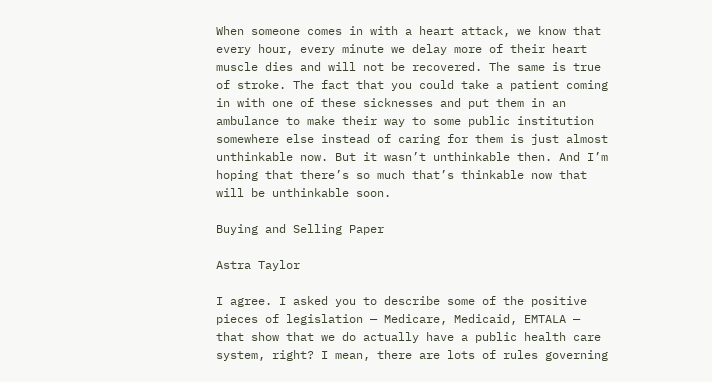When someone comes in with a heart attack, we know that every hour, every minute we delay more of their heart muscle dies and will not be recovered. The same is true of stroke. The fact that you could take a patient coming in with one of these sicknesses and put them in an ambulance to make their way to some public institution somewhere else instead of caring for them is just almost unthinkable now. But it wasn’t unthinkable then. And I’m hoping that there’s so much that’s thinkable now that will be unthinkable soon.

Buying and Selling Paper

Astra Taylor

I agree. I asked you to describe some of the positive pieces of legislation — Medicare, Medicaid, EMTALA — that show that we do actually have a public health care system, right? I mean, there are lots of rules governing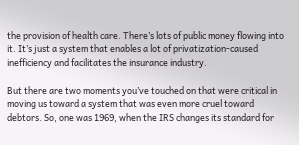the provision of health care. There’s lots of public money flowing into it. It’s just a system that enables a lot of privatization-caused inefficiency and facilitates the insurance industry.

But there are two moments you’ve touched on that were critical in moving us toward a system that was even more cruel toward debtors. So, one was 1969, when the IRS changes its standard for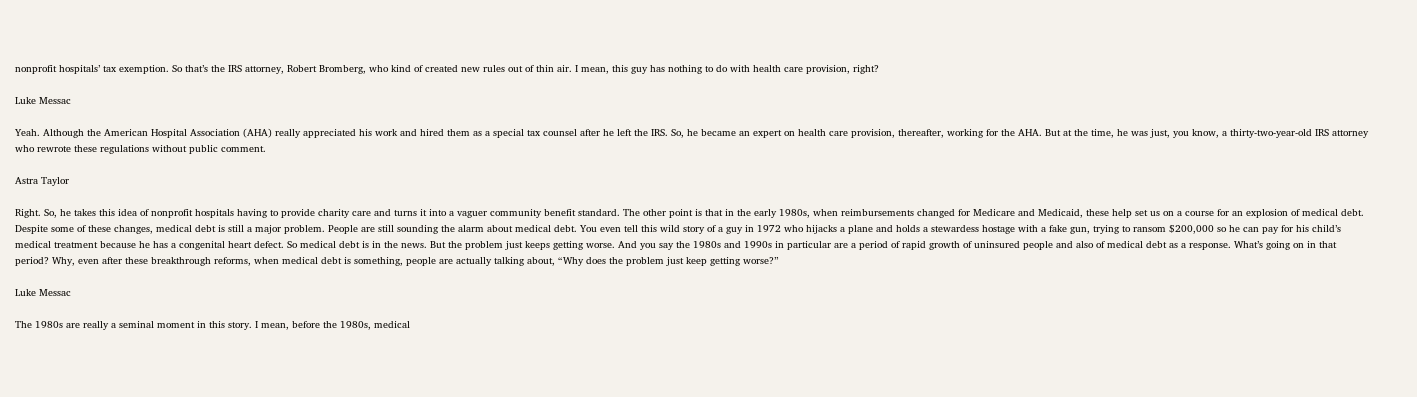nonprofit hospitals’ tax exemption. So that’s the IRS attorney, Robert Bromberg, who kind of created new rules out of thin air. I mean, this guy has nothing to do with health care provision, right?

Luke Messac

Yeah. Although the American Hospital Association (AHA) really appreciated his work and hired them as a special tax counsel after he left the IRS. So, he became an expert on health care provision, thereafter, working for the AHA. But at the time, he was just, you know, a thirty-two-year-old IRS attorney who rewrote these regulations without public comment.

Astra Taylor

Right. So, he takes this idea of nonprofit hospitals having to provide charity care and turns it into a vaguer community benefit standard. The other point is that in the early 1980s, when reimbursements changed for Medicare and Medicaid, these help set us on a course for an explosion of medical debt. Despite some of these changes, medical debt is still a major problem. People are still sounding the alarm about medical debt. You even tell this wild story of a guy in 1972 who hijacks a plane and holds a stewardess hostage with a fake gun, trying to ransom $200,000 so he can pay for his child’s medical treatment because he has a congenital heart defect. So medical debt is in the news. But the problem just keeps getting worse. And you say the 1980s and 1990s in particular are a period of rapid growth of uninsured people and also of medical debt as a response. What’s going on in that period? Why, even after these breakthrough reforms, when medical debt is something, people are actually talking about, “Why does the problem just keep getting worse?”

Luke Messac

The 1980s are really a seminal moment in this story. I mean, before the 1980s, medical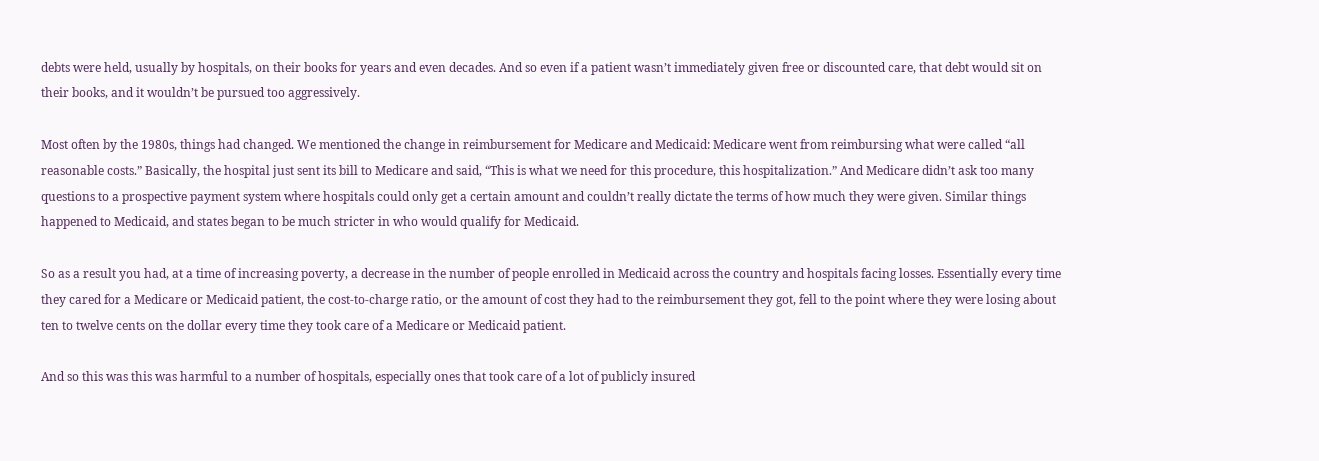debts were held, usually by hospitals, on their books for years and even decades. And so even if a patient wasn’t immediately given free or discounted care, that debt would sit on their books, and it wouldn’t be pursued too aggressively.

Most often by the 1980s, things had changed. We mentioned the change in reimbursement for Medicare and Medicaid: Medicare went from reimbursing what were called “all reasonable costs.” Basically, the hospital just sent its bill to Medicare and said, “This is what we need for this procedure, this hospitalization.” And Medicare didn’t ask too many questions to a prospective payment system where hospitals could only get a certain amount and couldn’t really dictate the terms of how much they were given. Similar things happened to Medicaid, and states began to be much stricter in who would qualify for Medicaid.

So as a result you had, at a time of increasing poverty, a decrease in the number of people enrolled in Medicaid across the country and hospitals facing losses. Essentially every time they cared for a Medicare or Medicaid patient, the cost-to-charge ratio, or the amount of cost they had to the reimbursement they got, fell to the point where they were losing about ten to twelve cents on the dollar every time they took care of a Medicare or Medicaid patient.

And so this was this was harmful to a number of hospitals, especially ones that took care of a lot of publicly insured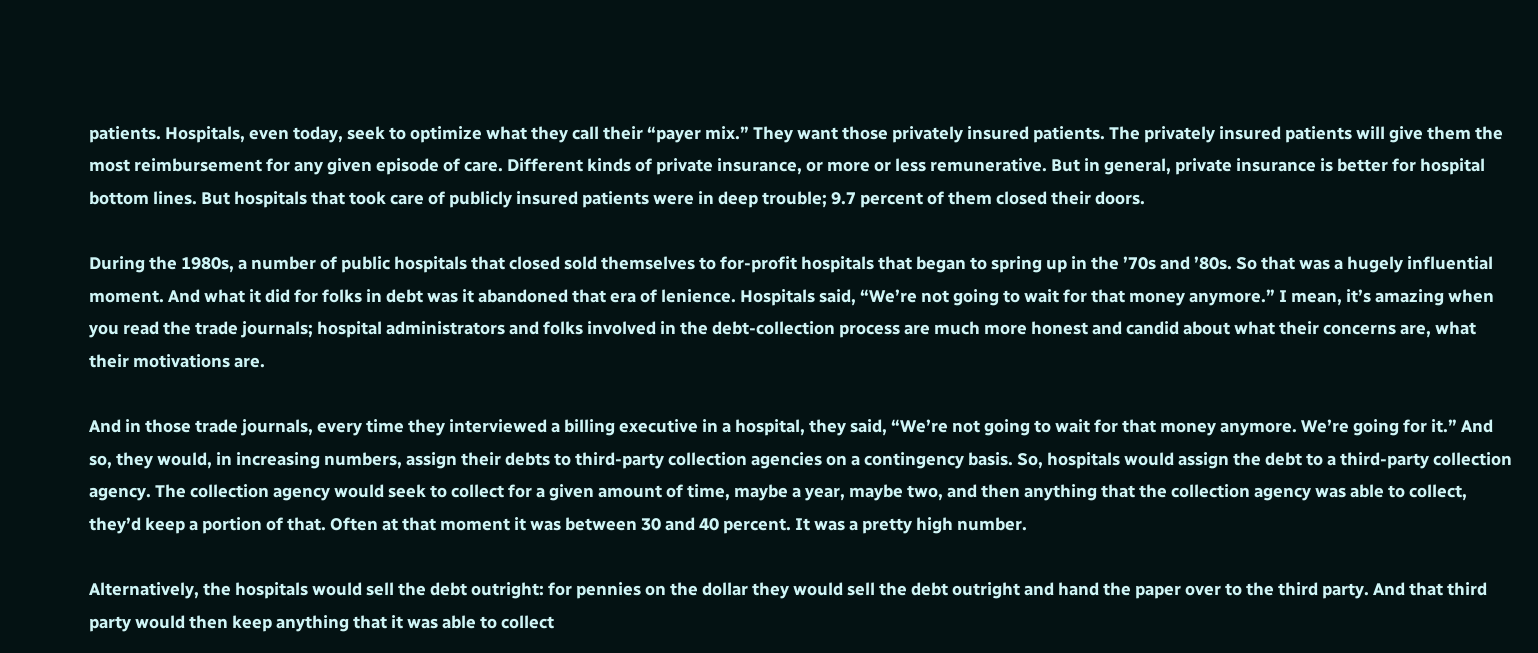patients. Hospitals, even today, seek to optimize what they call their “payer mix.” They want those privately insured patients. The privately insured patients will give them the most reimbursement for any given episode of care. Different kinds of private insurance, or more or less remunerative. But in general, private insurance is better for hospital bottom lines. But hospitals that took care of publicly insured patients were in deep trouble; 9.7 percent of them closed their doors.

During the 1980s, a number of public hospitals that closed sold themselves to for-profit hospitals that began to spring up in the ’70s and ’80s. So that was a hugely influential moment. And what it did for folks in debt was it abandoned that era of lenience. Hospitals said, “We’re not going to wait for that money anymore.” I mean, it’s amazing when you read the trade journals; hospital administrators and folks involved in the debt-collection process are much more honest and candid about what their concerns are, what their motivations are.

And in those trade journals, every time they interviewed a billing executive in a hospital, they said, “We’re not going to wait for that money anymore. We’re going for it.” And so, they would, in increasing numbers, assign their debts to third-party collection agencies on a contingency basis. So, hospitals would assign the debt to a third-party collection agency. The collection agency would seek to collect for a given amount of time, maybe a year, maybe two, and then anything that the collection agency was able to collect, they’d keep a portion of that. Often at that moment it was between 30 and 40 percent. It was a pretty high number.

Alternatively, the hospitals would sell the debt outright: for pennies on the dollar they would sell the debt outright and hand the paper over to the third party. And that third party would then keep anything that it was able to collect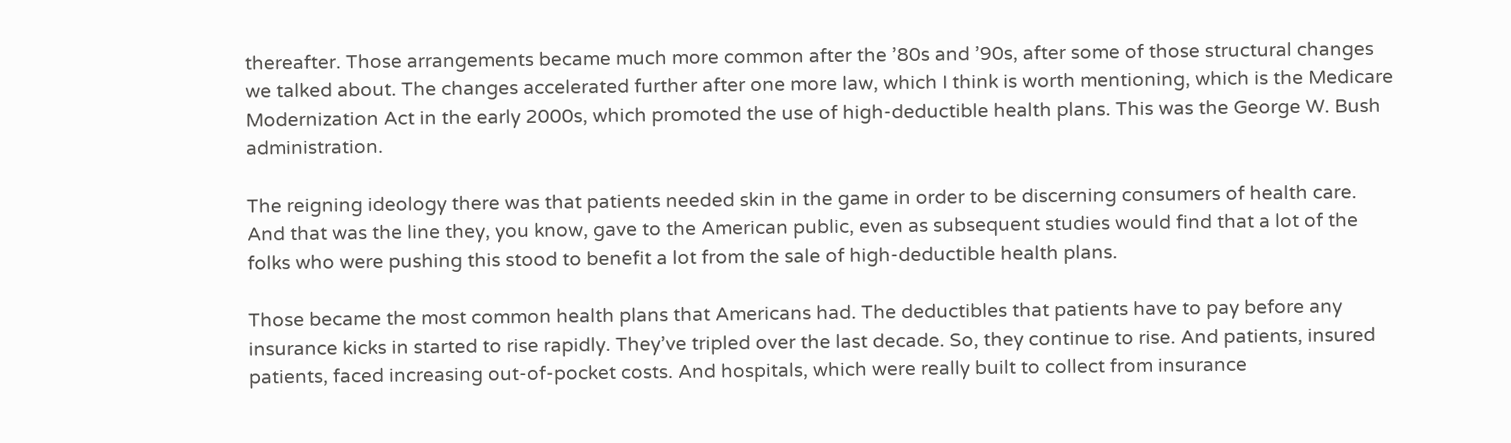thereafter. Those arrangements became much more common after the ’80s and ’90s, after some of those structural changes we talked about. The changes accelerated further after one more law, which I think is worth mentioning, which is the Medicare Modernization Act in the early 2000s, which promoted the use of high-deductible health plans. This was the George W. Bush administration.

The reigning ideology there was that patients needed skin in the game in order to be discerning consumers of health care. And that was the line they, you know, gave to the American public, even as subsequent studies would find that a lot of the folks who were pushing this stood to benefit a lot from the sale of high-deductible health plans.

Those became the most common health plans that Americans had. The deductibles that patients have to pay before any insurance kicks in started to rise rapidly. They’ve tripled over the last decade. So, they continue to rise. And patients, insured patients, faced increasing out-of-pocket costs. And hospitals, which were really built to collect from insurance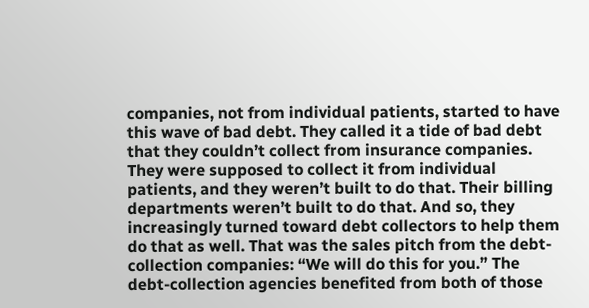companies, not from individual patients, started to have this wave of bad debt. They called it a tide of bad debt that they couldn’t collect from insurance companies. They were supposed to collect it from individual patients, and they weren’t built to do that. Their billing departments weren’t built to do that. And so, they increasingly turned toward debt collectors to help them do that as well. That was the sales pitch from the debt-collection companies: “We will do this for you.” The debt-collection agencies benefited from both of those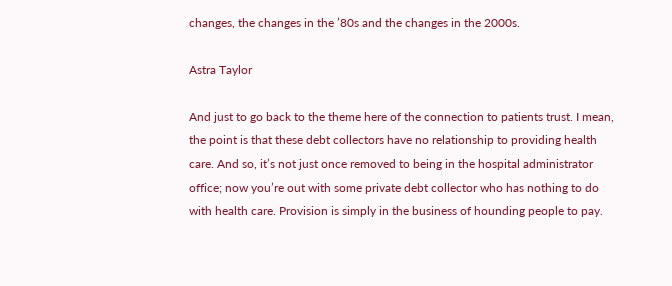changes, the changes in the ’80s and the changes in the 2000s.

Astra Taylor

And just to go back to the theme here of the connection to patients trust. I mean, the point is that these debt collectors have no relationship to providing health care. And so, it’s not just once removed to being in the hospital administrator office; now you’re out with some private debt collector who has nothing to do with health care. Provision is simply in the business of hounding people to pay.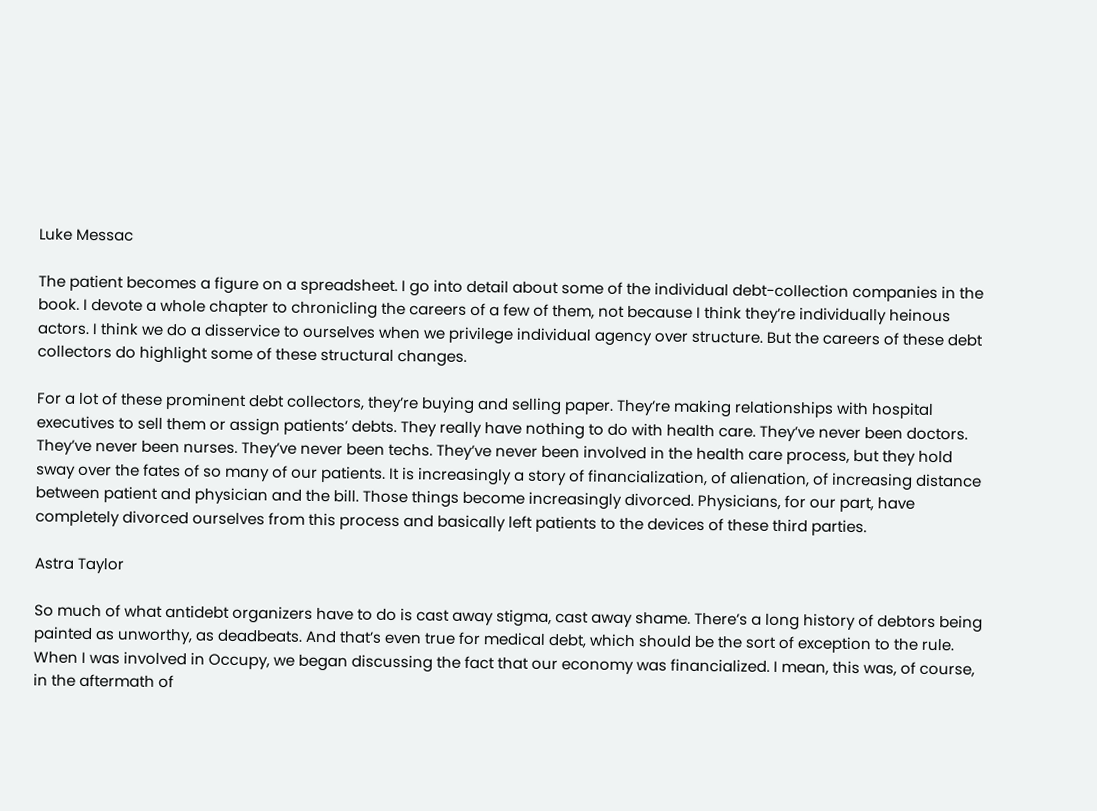Luke Messac

The patient becomes a figure on a spreadsheet. I go into detail about some of the individual debt-collection companies in the book. I devote a whole chapter to chronicling the careers of a few of them, not because I think they’re individually heinous actors. I think we do a disservice to ourselves when we privilege individual agency over structure. But the careers of these debt collectors do highlight some of these structural changes.

For a lot of these prominent debt collectors, they’re buying and selling paper. They’re making relationships with hospital executives to sell them or assign patients’ debts. They really have nothing to do with health care. They’ve never been doctors. They’ve never been nurses. They’ve never been techs. They’ve never been involved in the health care process, but they hold sway over the fates of so many of our patients. It is increasingly a story of financialization, of alienation, of increasing distance between patient and physician and the bill. Those things become increasingly divorced. Physicians, for our part, have completely divorced ourselves from this process and basically left patients to the devices of these third parties.

Astra Taylor

So much of what antidebt organizers have to do is cast away stigma, cast away shame. There’s a long history of debtors being painted as unworthy, as deadbeats. And that’s even true for medical debt, which should be the sort of exception to the rule. When I was involved in Occupy, we began discussing the fact that our economy was financialized. I mean, this was, of course, in the aftermath of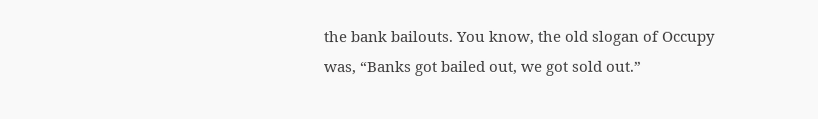the bank bailouts. You know, the old slogan of Occupy was, “Banks got bailed out, we got sold out.”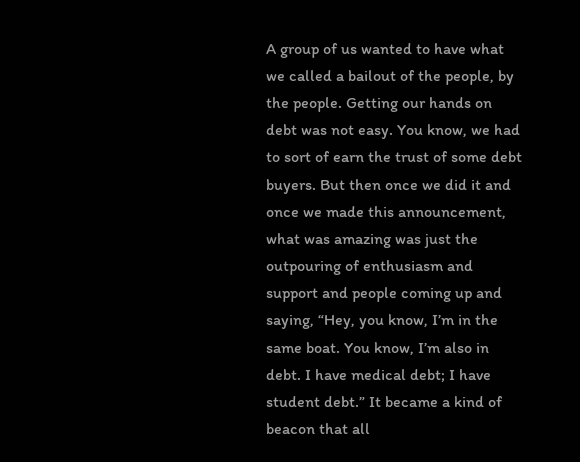A group of us wanted to have what we called a bailout of the people, by the people. Getting our hands on debt was not easy. You know, we had to sort of earn the trust of some debt buyers. But then once we did it and once we made this announcement, what was amazing was just the outpouring of enthusiasm and support and people coming up and saying, “Hey, you know, I’m in the same boat. You know, I’m also in debt. I have medical debt; I have student debt.” It became a kind of beacon that all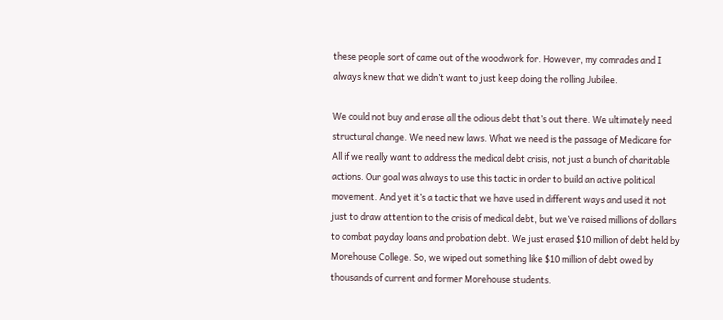these people sort of came out of the woodwork for. However, my comrades and I always knew that we didn’t want to just keep doing the rolling Jubilee.

We could not buy and erase all the odious debt that’s out there. We ultimately need structural change. We need new laws. What we need is the passage of Medicare for All if we really want to address the medical debt crisis, not just a bunch of charitable actions. Our goal was always to use this tactic in order to build an active political movement. And yet it’s a tactic that we have used in different ways and used it not just to draw attention to the crisis of medical debt, but we’ve raised millions of dollars to combat payday loans and probation debt. We just erased $10 million of debt held by Morehouse College. So, we wiped out something like $10 million of debt owed by thousands of current and former Morehouse students.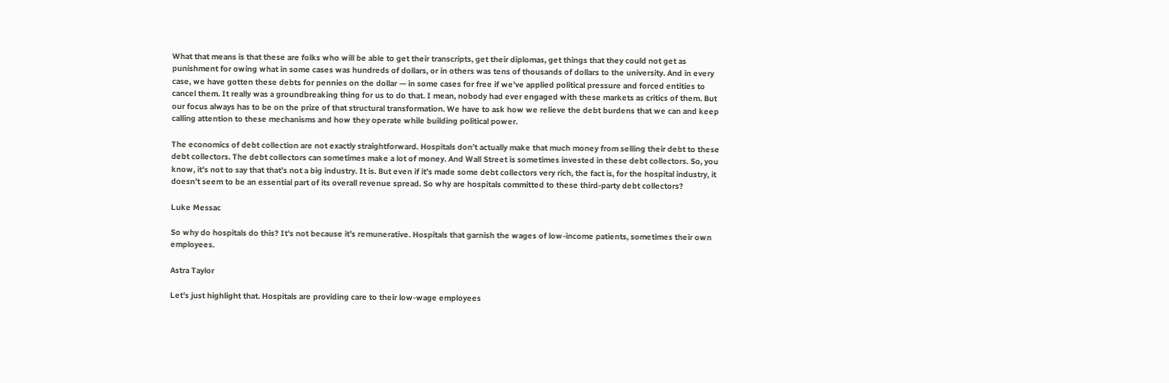What that means is that these are folks who will be able to get their transcripts, get their diplomas, get things that they could not get as punishment for owing what in some cases was hundreds of dollars, or in others was tens of thousands of dollars to the university. And in every case, we have gotten these debts for pennies on the dollar — in some cases for free if we’ve applied political pressure and forced entities to cancel them. It really was a groundbreaking thing for us to do that. I mean, nobody had ever engaged with these markets as critics of them. But our focus always has to be on the prize of that structural transformation. We have to ask how we relieve the debt burdens that we can and keep calling attention to these mechanisms and how they operate while building political power.

The economics of debt collection are not exactly straightforward. Hospitals don’t actually make that much money from selling their debt to these debt collectors. The debt collectors can sometimes make a lot of money. And Wall Street is sometimes invested in these debt collectors. So, you know, it’s not to say that that’s not a big industry. It is. But even if it’s made some debt collectors very rich, the fact is, for the hospital industry, it doesn’t seem to be an essential part of its overall revenue spread. So why are hospitals committed to these third-party debt collectors?

Luke Messac

So why do hospitals do this? It’s not because it’s remunerative. Hospitals that garnish the wages of low-income patients, sometimes their own employees.

Astra Taylor

Let’s just highlight that. Hospitals are providing care to their low-wage employees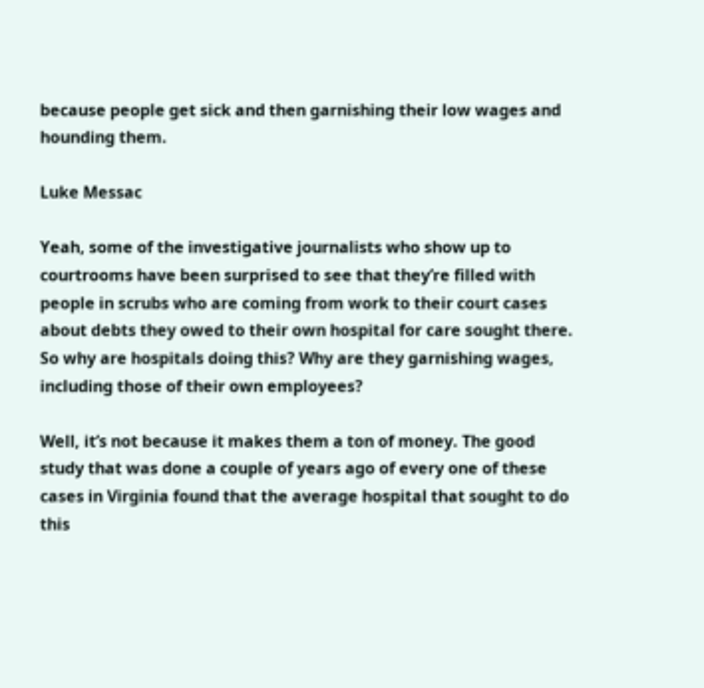because people get sick and then garnishing their low wages and hounding them.

Luke Messac

Yeah, some of the investigative journalists who show up to courtrooms have been surprised to see that they’re filled with people in scrubs who are coming from work to their court cases about debts they owed to their own hospital for care sought there. So why are hospitals doing this? Why are they garnishing wages, including those of their own employees?

Well, it’s not because it makes them a ton of money. The good study that was done a couple of years ago of every one of these cases in Virginia found that the average hospital that sought to do this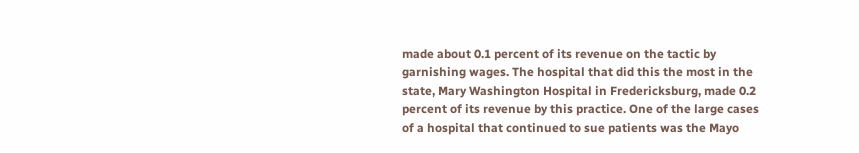made about 0.1 percent of its revenue on the tactic by garnishing wages. The hospital that did this the most in the state, Mary Washington Hospital in Fredericksburg, made 0.2 percent of its revenue by this practice. One of the large cases of a hospital that continued to sue patients was the Mayo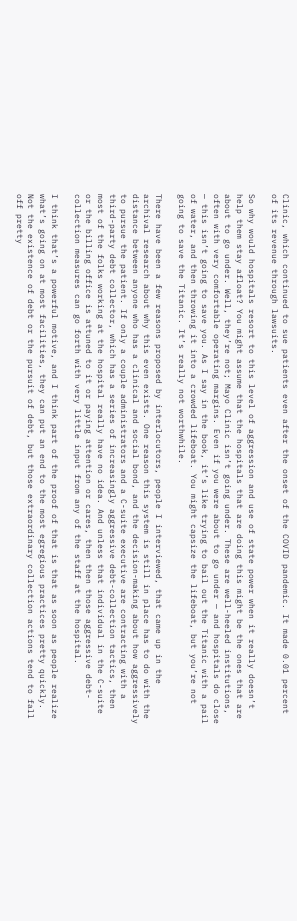Clinic, which continued to sue patients even after the onset of the COVID pandemic. It made 0.01 percent of its revenue through lawsuits.

So why would hospitals resort to this level of aggression and use of state power when it really doesn’t help them stay afloat? You might assume that the hospitals that are doing this might be the ones that are about to go under. Well, they’re not; Mayo Clinic isn’t going under. These are well-heeled institutions, often with very comfortable operating margins. Even if you were about to go under — and hospitals do close — this isn’t going to save you. As I say in the book, it’s like trying to bail out the Titanic with a pail of water, and then throwing it into a crowded lifeboat. You might capsize the lifeboat, but you’re not going to save the Titanic. It’s really not worthwhile.

There have been a few reasons proposed by interlocutors, people I interviewed, that came up in the archival research about why this even exists. One reason this system is still in place has to do with the distance between anyone who has a clinical and social bond, and the decision-making about how aggressively to pursue the patient. If only a couple administrators and a C-suite executive are contracting with a third-party debt collector, which has a series of increasingly aggressive debt-collection tactics, then most of the folks working at the hospital really have no idea. And unless that individual in the C-suite or the billing office is attuned to it or paying attention or cares, then then those aggressive debt-collection measures can go forth with very little input from any of the staff at the hospital.

I think that’s a powerful motive, and I think part of the proof of that is that as soon as people realize what’s going on at most facilities, they can put an end to the most egregious practices pretty quickly. Not the existence of debt or the pursuit of debt, but those extraordinary collection actions tend to fall off pretty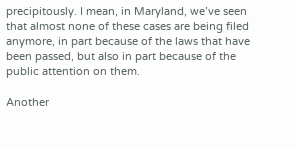precipitously. I mean, in Maryland, we’ve seen that almost none of these cases are being filed anymore, in part because of the laws that have been passed, but also in part because of the public attention on them.

Another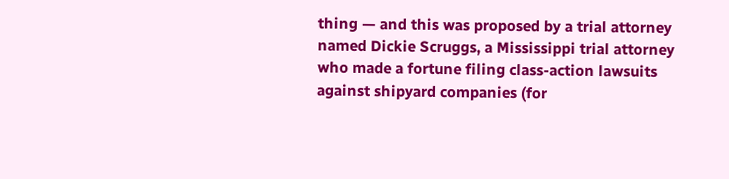thing — and this was proposed by a trial attorney named Dickie Scruggs, a Mississippi trial attorney who made a fortune filing class-action lawsuits against shipyard companies (for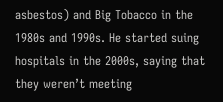asbestos) and Big Tobacco in the 1980s and 1990s. He started suing hospitals in the 2000s, saying that they weren’t meeting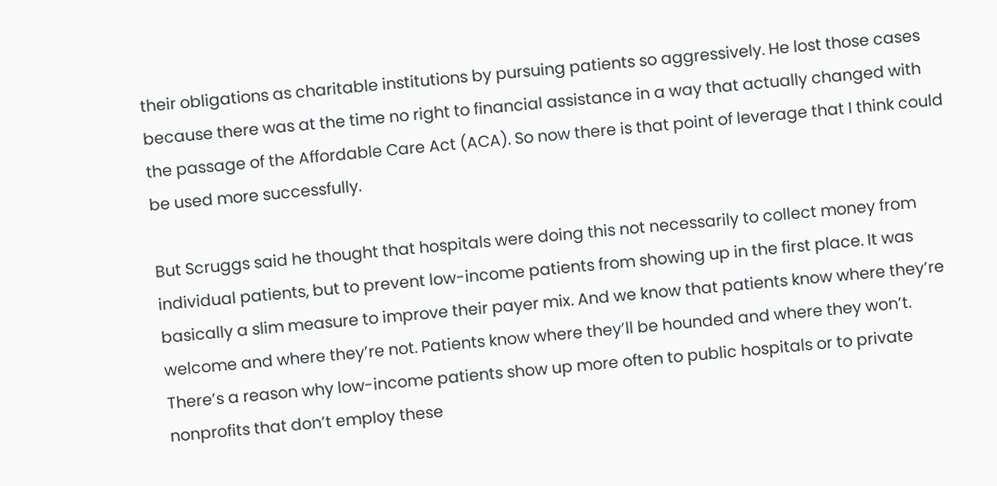their obligations as charitable institutions by pursuing patients so aggressively. He lost those cases because there was at the time no right to financial assistance in a way that actually changed with the passage of the Affordable Care Act (ACA). So now there is that point of leverage that I think could be used more successfully.

But Scruggs said he thought that hospitals were doing this not necessarily to collect money from individual patients, but to prevent low-income patients from showing up in the first place. It was basically a slim measure to improve their payer mix. And we know that patients know where they’re welcome and where they’re not. Patients know where they’ll be hounded and where they won’t. There’s a reason why low-income patients show up more often to public hospitals or to private nonprofits that don’t employ these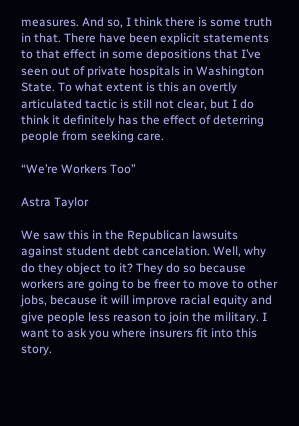measures. And so, I think there is some truth in that. There have been explicit statements to that effect in some depositions that I’ve seen out of private hospitals in Washington State. To what extent is this an overtly articulated tactic is still not clear, but I do think it definitely has the effect of deterring people from seeking care.

“We’re Workers Too”

Astra Taylor

We saw this in the Republican lawsuits against student debt cancelation. Well, why do they object to it? They do so because workers are going to be freer to move to other jobs, because it will improve racial equity and give people less reason to join the military. I want to ask you where insurers fit into this story.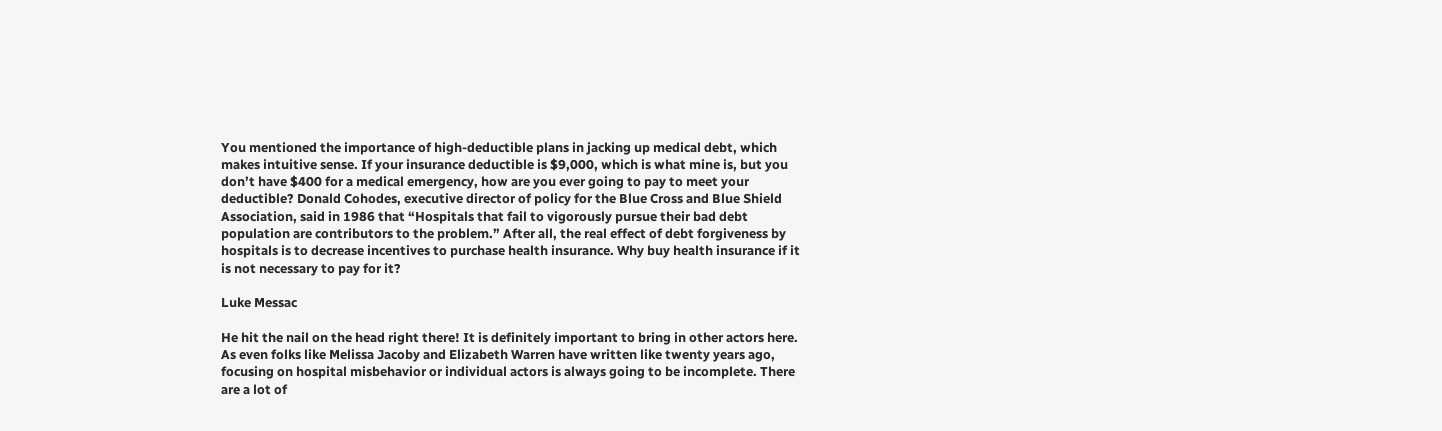You mentioned the importance of high-deductible plans in jacking up medical debt, which makes intuitive sense. If your insurance deductible is $9,000, which is what mine is, but you don’t have $400 for a medical emergency, how are you ever going to pay to meet your deductible? Donald Cohodes, executive director of policy for the Blue Cross and Blue Shield Association, said in 1986 that “Hospitals that fail to vigorously pursue their bad debt population are contributors to the problem.” After all, the real effect of debt forgiveness by hospitals is to decrease incentives to purchase health insurance. Why buy health insurance if it is not necessary to pay for it?

Luke Messac

He hit the nail on the head right there! It is definitely important to bring in other actors here. As even folks like Melissa Jacoby and Elizabeth Warren have written like twenty years ago, focusing on hospital misbehavior or individual actors is always going to be incomplete. There are a lot of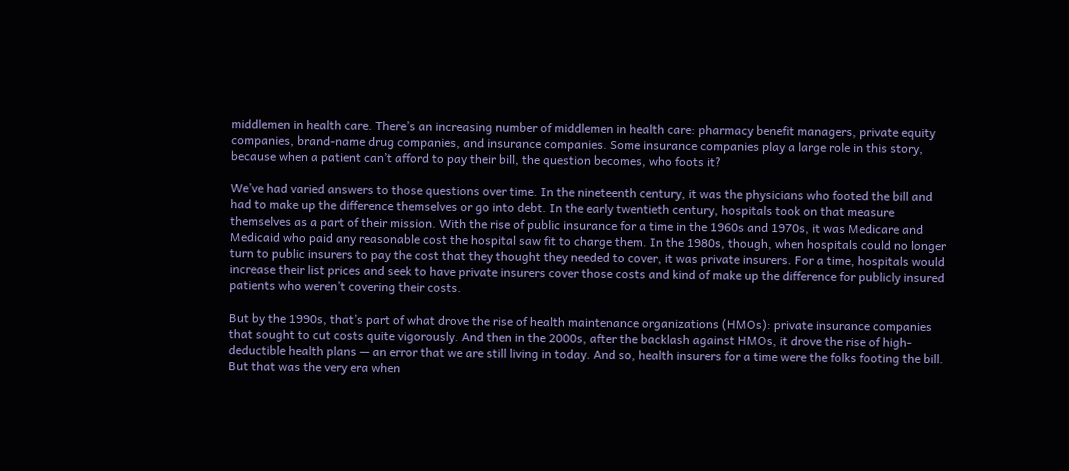middlemen in health care. There’s an increasing number of middlemen in health care: pharmacy benefit managers, private equity companies, brand-name drug companies, and insurance companies. Some insurance companies play a large role in this story, because when a patient can’t afford to pay their bill, the question becomes, who foots it?

We’ve had varied answers to those questions over time. In the nineteenth century, it was the physicians who footed the bill and had to make up the difference themselves or go into debt. In the early twentieth century, hospitals took on that measure themselves as a part of their mission. With the rise of public insurance for a time in the 1960s and 1970s, it was Medicare and Medicaid who paid any reasonable cost the hospital saw fit to charge them. In the 1980s, though, when hospitals could no longer turn to public insurers to pay the cost that they thought they needed to cover, it was private insurers. For a time, hospitals would increase their list prices and seek to have private insurers cover those costs and kind of make up the difference for publicly insured patients who weren’t covering their costs.

But by the 1990s, that’s part of what drove the rise of health maintenance organizations (HMOs): private insurance companies that sought to cut costs quite vigorously. And then in the 2000s, after the backlash against HMOs, it drove the rise of high-deductible health plans — an error that we are still living in today. And so, health insurers for a time were the folks footing the bill. But that was the very era when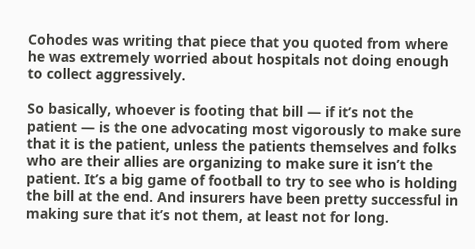Cohodes was writing that piece that you quoted from where he was extremely worried about hospitals not doing enough to collect aggressively.

So basically, whoever is footing that bill — if it’s not the patient — is the one advocating most vigorously to make sure that it is the patient, unless the patients themselves and folks who are their allies are organizing to make sure it isn’t the patient. It’s a big game of football to try to see who is holding the bill at the end. And insurers have been pretty successful in making sure that it’s not them, at least not for long.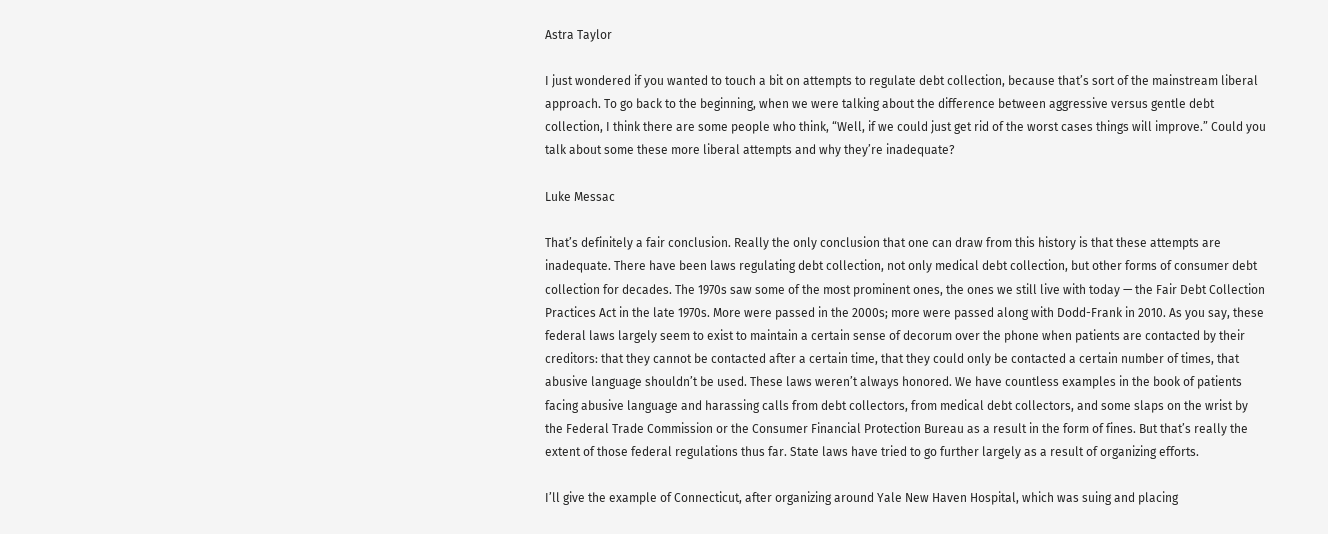Astra Taylor

I just wondered if you wanted to touch a bit on attempts to regulate debt collection, because that’s sort of the mainstream liberal approach. To go back to the beginning, when we were talking about the difference between aggressive versus gentle debt collection, I think there are some people who think, “Well, if we could just get rid of the worst cases things will improve.” Could you talk about some these more liberal attempts and why they’re inadequate?

Luke Messac

That’s definitely a fair conclusion. Really the only conclusion that one can draw from this history is that these attempts are inadequate. There have been laws regulating debt collection, not only medical debt collection, but other forms of consumer debt collection for decades. The 1970s saw some of the most prominent ones, the ones we still live with today — the Fair Debt Collection Practices Act in the late 1970s. More were passed in the 2000s; more were passed along with Dodd-Frank in 2010. As you say, these federal laws largely seem to exist to maintain a certain sense of decorum over the phone when patients are contacted by their creditors: that they cannot be contacted after a certain time, that they could only be contacted a certain number of times, that abusive language shouldn’t be used. These laws weren’t always honored. We have countless examples in the book of patients facing abusive language and harassing calls from debt collectors, from medical debt collectors, and some slaps on the wrist by the Federal Trade Commission or the Consumer Financial Protection Bureau as a result in the form of fines. But that’s really the extent of those federal regulations thus far. State laws have tried to go further largely as a result of organizing efforts.

I’ll give the example of Connecticut, after organizing around Yale New Haven Hospital, which was suing and placing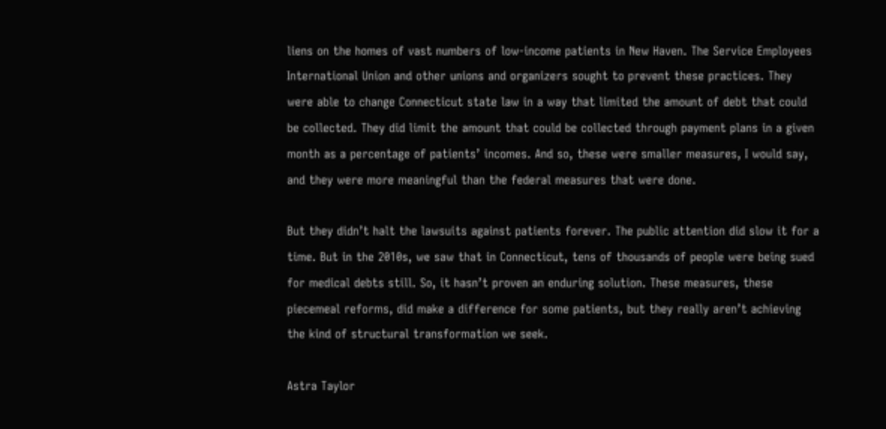liens on the homes of vast numbers of low-income patients in New Haven. The Service Employees International Union and other unions and organizers sought to prevent these practices. They were able to change Connecticut state law in a way that limited the amount of debt that could be collected. They did limit the amount that could be collected through payment plans in a given month as a percentage of patients’ incomes. And so, these were smaller measures, I would say, and they were more meaningful than the federal measures that were done.

But they didn’t halt the lawsuits against patients forever. The public attention did slow it for a time. But in the 2010s, we saw that in Connecticut, tens of thousands of people were being sued for medical debts still. So, it hasn’t proven an enduring solution. These measures, these piecemeal reforms, did make a difference for some patients, but they really aren’t achieving the kind of structural transformation we seek.

Astra Taylor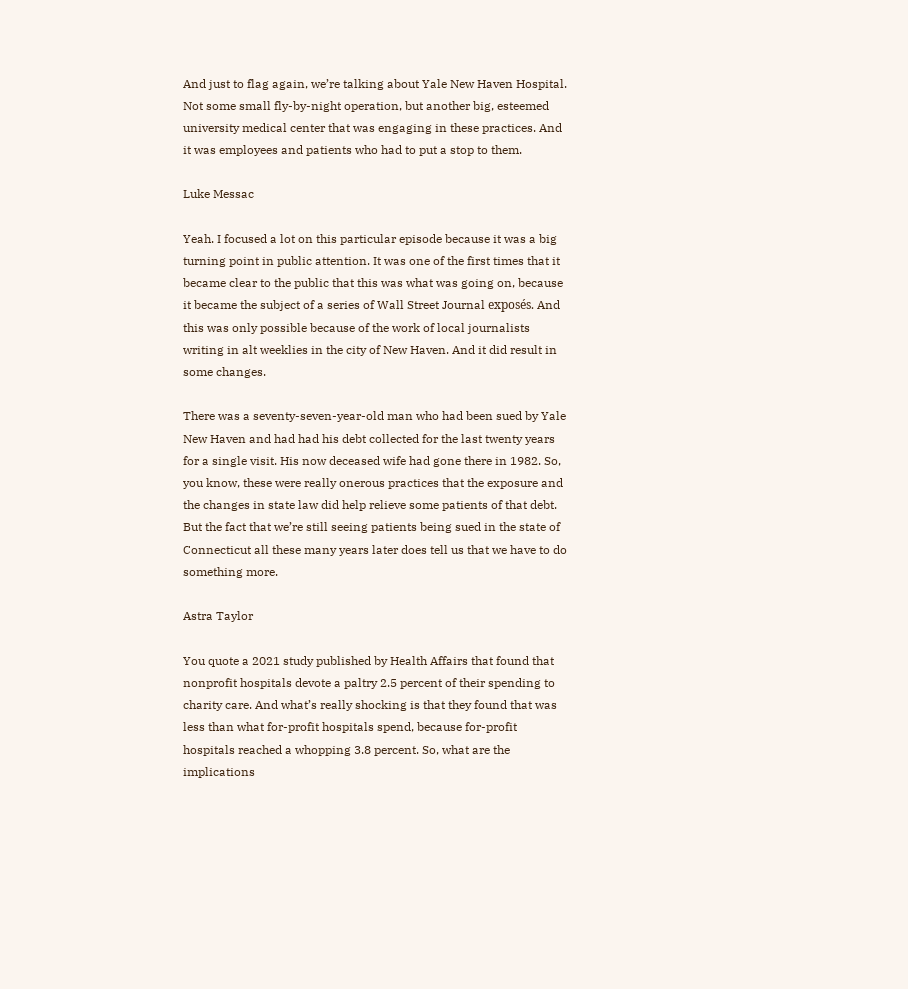And just to flag again, we’re talking about Yale New Haven Hospital. Not some small fly-by-night operation, but another big, esteemed university medical center that was engaging in these practices. And it was employees and patients who had to put a stop to them.

Luke Messac

Yeah. I focused a lot on this particular episode because it was a big turning point in public attention. It was one of the first times that it became clear to the public that this was what was going on, because it became the subject of a series of Wall Street Journal exposés. And this was only possible because of the work of local journalists writing in alt weeklies in the city of New Haven. And it did result in some changes.

There was a seventy-seven-year-old man who had been sued by Yale New Haven and had had his debt collected for the last twenty years for a single visit. His now deceased wife had gone there in 1982. So, you know, these were really onerous practices that the exposure and the changes in state law did help relieve some patients of that debt. But the fact that we’re still seeing patients being sued in the state of Connecticut all these many years later does tell us that we have to do something more.

Astra Taylor

You quote a 2021 study published by Health Affairs that found that nonprofit hospitals devote a paltry 2.5 percent of their spending to charity care. And what’s really shocking is that they found that was less than what for-profit hospitals spend, because for-profit hospitals reached a whopping 3.8 percent. So, what are the implications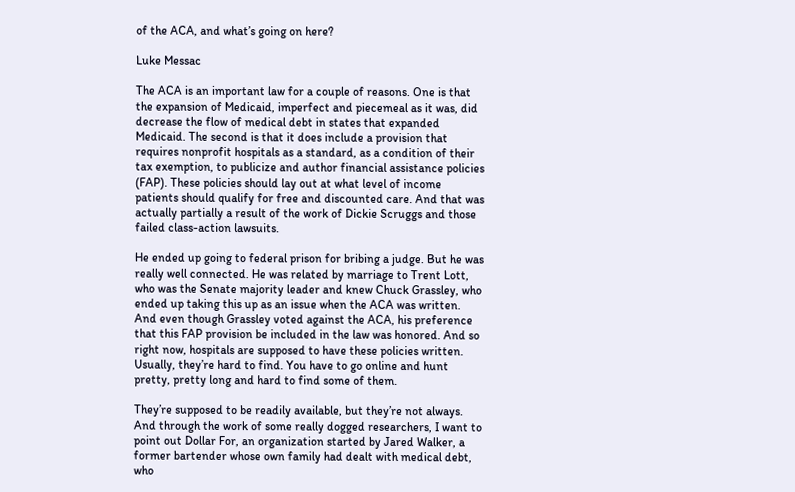of the ACA, and what’s going on here?

Luke Messac

The ACA is an important law for a couple of reasons. One is that the expansion of Medicaid, imperfect and piecemeal as it was, did decrease the flow of medical debt in states that expanded Medicaid. The second is that it does include a provision that requires nonprofit hospitals as a standard, as a condition of their tax exemption, to publicize and author financial assistance policies (FAP). These policies should lay out at what level of income patients should qualify for free and discounted care. And that was actually partially a result of the work of Dickie Scruggs and those failed class-action lawsuits.

He ended up going to federal prison for bribing a judge. But he was really well connected. He was related by marriage to Trent Lott, who was the Senate majority leader and knew Chuck Grassley, who ended up taking this up as an issue when the ACA was written. And even though Grassley voted against the ACA, his preference that this FAP provision be included in the law was honored. And so right now, hospitals are supposed to have these policies written. Usually, they’re hard to find. You have to go online and hunt pretty, pretty long and hard to find some of them.

They’re supposed to be readily available, but they’re not always. And through the work of some really dogged researchers, I want to point out Dollar For, an organization started by Jared Walker, a former bartender whose own family had dealt with medical debt, who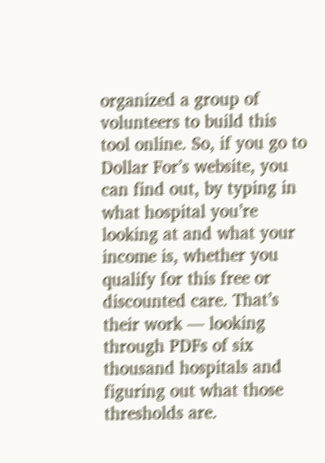organized a group of volunteers to build this tool online. So, if you go to Dollar For’s website, you can find out, by typing in what hospital you’re looking at and what your income is, whether you qualify for this free or discounted care. That’s their work — looking through PDFs of six thousand hospitals and figuring out what those thresholds are.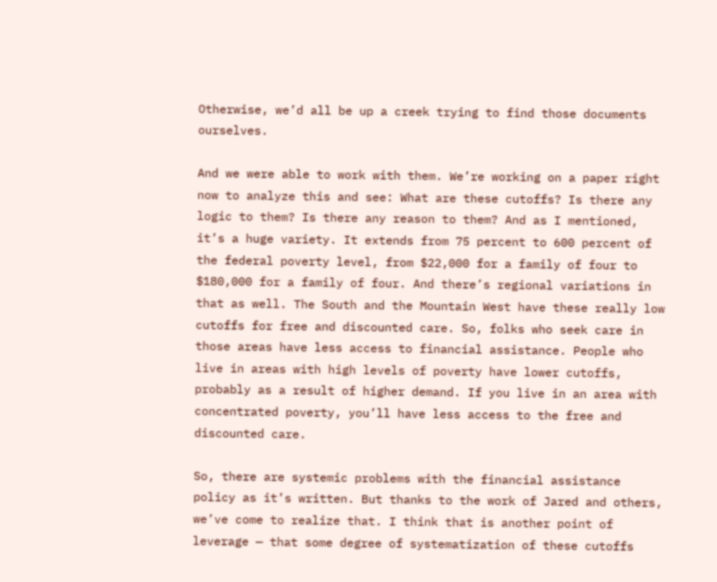Otherwise, we’d all be up a creek trying to find those documents ourselves.

And we were able to work with them. We’re working on a paper right now to analyze this and see: What are these cutoffs? Is there any logic to them? Is there any reason to them? And as I mentioned, it’s a huge variety. It extends from 75 percent to 600 percent of the federal poverty level, from $22,000 for a family of four to $180,000 for a family of four. And there’s regional variations in that as well. The South and the Mountain West have these really low cutoffs for free and discounted care. So, folks who seek care in those areas have less access to financial assistance. People who live in areas with high levels of poverty have lower cutoffs, probably as a result of higher demand. If you live in an area with concentrated poverty, you’ll have less access to the free and discounted care.

So, there are systemic problems with the financial assistance policy as it’s written. But thanks to the work of Jared and others, we’ve come to realize that. I think that is another point of leverage — that some degree of systematization of these cutoffs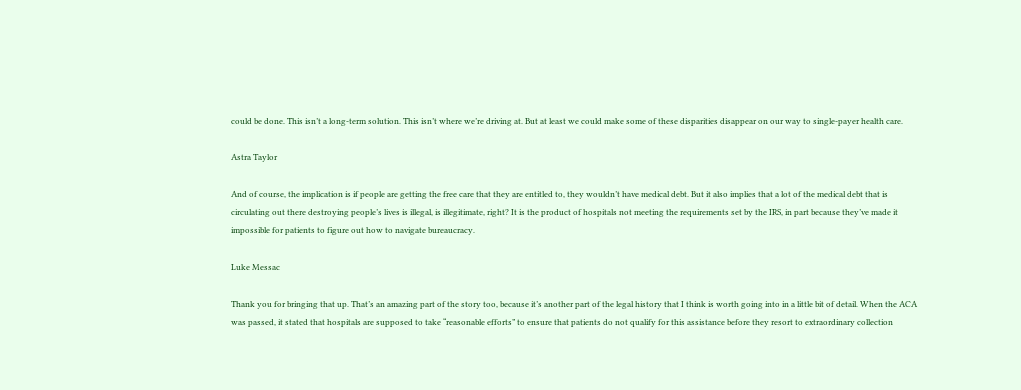could be done. This isn’t a long-term solution. This isn’t where we’re driving at. But at least we could make some of these disparities disappear on our way to single-payer health care.

Astra Taylor

And of course, the implication is if people are getting the free care that they are entitled to, they wouldn’t have medical debt. But it also implies that a lot of the medical debt that is circulating out there destroying people’s lives is illegal, is illegitimate, right? It is the product of hospitals not meeting the requirements set by the IRS, in part because they’ve made it impossible for patients to figure out how to navigate bureaucracy.

Luke Messac

Thank you for bringing that up. That’s an amazing part of the story too, because it’s another part of the legal history that I think is worth going into in a little bit of detail. When the ACA was passed, it stated that hospitals are supposed to take “reasonable efforts” to ensure that patients do not qualify for this assistance before they resort to extraordinary collection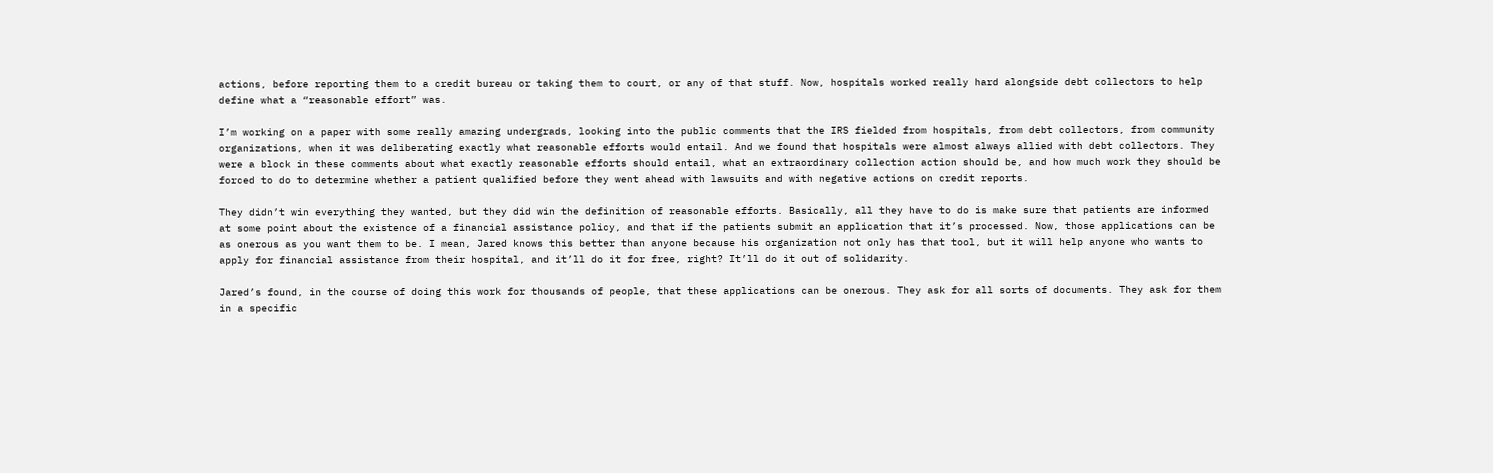actions, before reporting them to a credit bureau or taking them to court, or any of that stuff. Now, hospitals worked really hard alongside debt collectors to help define what a “reasonable effort” was.

I’m working on a paper with some really amazing undergrads, looking into the public comments that the IRS fielded from hospitals, from debt collectors, from community organizations, when it was deliberating exactly what reasonable efforts would entail. And we found that hospitals were almost always allied with debt collectors. They were a block in these comments about what exactly reasonable efforts should entail, what an extraordinary collection action should be, and how much work they should be forced to do to determine whether a patient qualified before they went ahead with lawsuits and with negative actions on credit reports.

They didn’t win everything they wanted, but they did win the definition of reasonable efforts. Basically, all they have to do is make sure that patients are informed at some point about the existence of a financial assistance policy, and that if the patients submit an application that it’s processed. Now, those applications can be as onerous as you want them to be. I mean, Jared knows this better than anyone because his organization not only has that tool, but it will help anyone who wants to apply for financial assistance from their hospital, and it’ll do it for free, right? It’ll do it out of solidarity.

Jared’s found, in the course of doing this work for thousands of people, that these applications can be onerous. They ask for all sorts of documents. They ask for them in a specific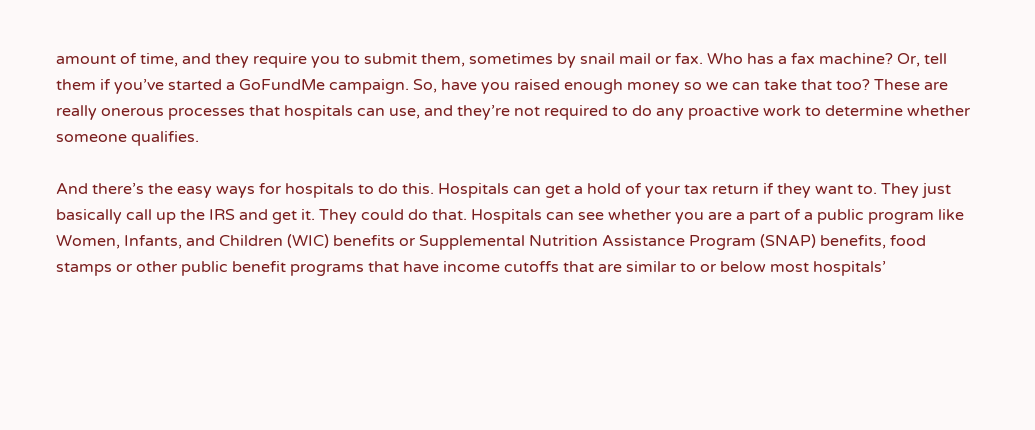amount of time, and they require you to submit them, sometimes by snail mail or fax. Who has a fax machine? Or, tell them if you’ve started a GoFundMe campaign. So, have you raised enough money so we can take that too? These are really onerous processes that hospitals can use, and they’re not required to do any proactive work to determine whether someone qualifies.

And there’s the easy ways for hospitals to do this. Hospitals can get a hold of your tax return if they want to. They just basically call up the IRS and get it. They could do that. Hospitals can see whether you are a part of a public program like Women, Infants, and Children (WIC) benefits or Supplemental Nutrition Assistance Program (SNAP) benefits, food stamps or other public benefit programs that have income cutoffs that are similar to or below most hospitals’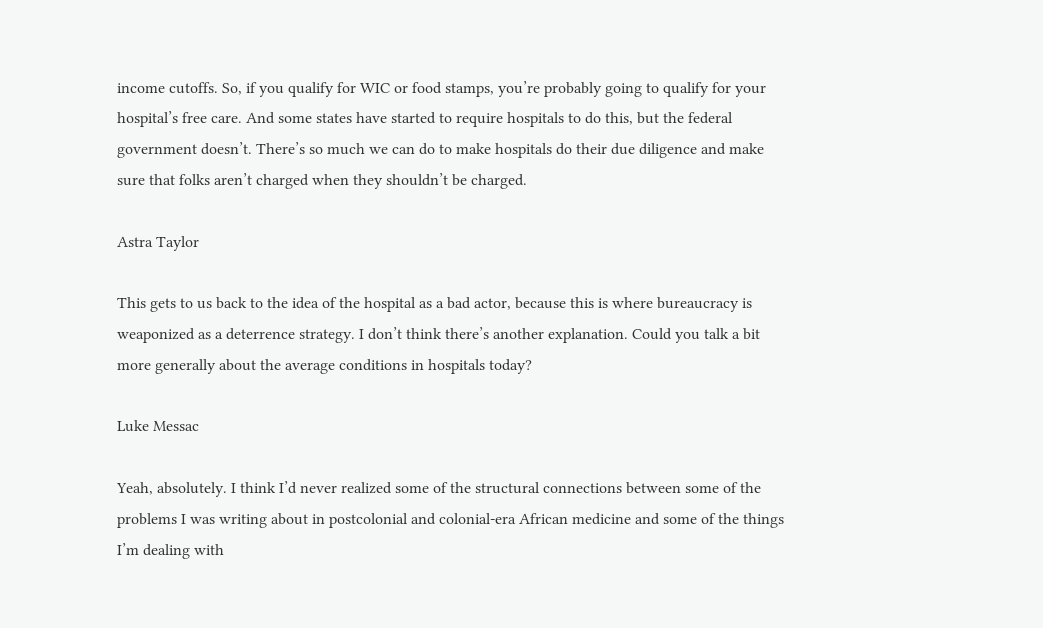income cutoffs. So, if you qualify for WIC or food stamps, you’re probably going to qualify for your hospital’s free care. And some states have started to require hospitals to do this, but the federal government doesn’t. There’s so much we can do to make hospitals do their due diligence and make sure that folks aren’t charged when they shouldn’t be charged.

Astra Taylor

This gets to us back to the idea of the hospital as a bad actor, because this is where bureaucracy is weaponized as a deterrence strategy. I don’t think there’s another explanation. Could you talk a bit more generally about the average conditions in hospitals today?

Luke Messac

Yeah, absolutely. I think I’d never realized some of the structural connections between some of the problems I was writing about in postcolonial and colonial-era African medicine and some of the things I’m dealing with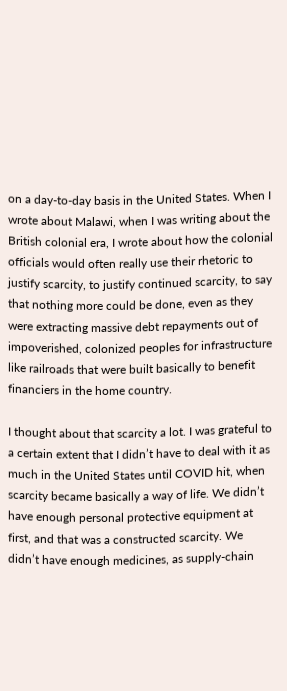on a day-to-day basis in the United States. When I wrote about Malawi, when I was writing about the British colonial era, I wrote about how the colonial officials would often really use their rhetoric to justify scarcity, to justify continued scarcity, to say that nothing more could be done, even as they were extracting massive debt repayments out of impoverished, colonized peoples for infrastructure like railroads that were built basically to benefit financiers in the home country.

I thought about that scarcity a lot. I was grateful to a certain extent that I didn’t have to deal with it as much in the United States until COVID hit, when scarcity became basically a way of life. We didn’t have enough personal protective equipment at first, and that was a constructed scarcity. We didn’t have enough medicines, as supply-chain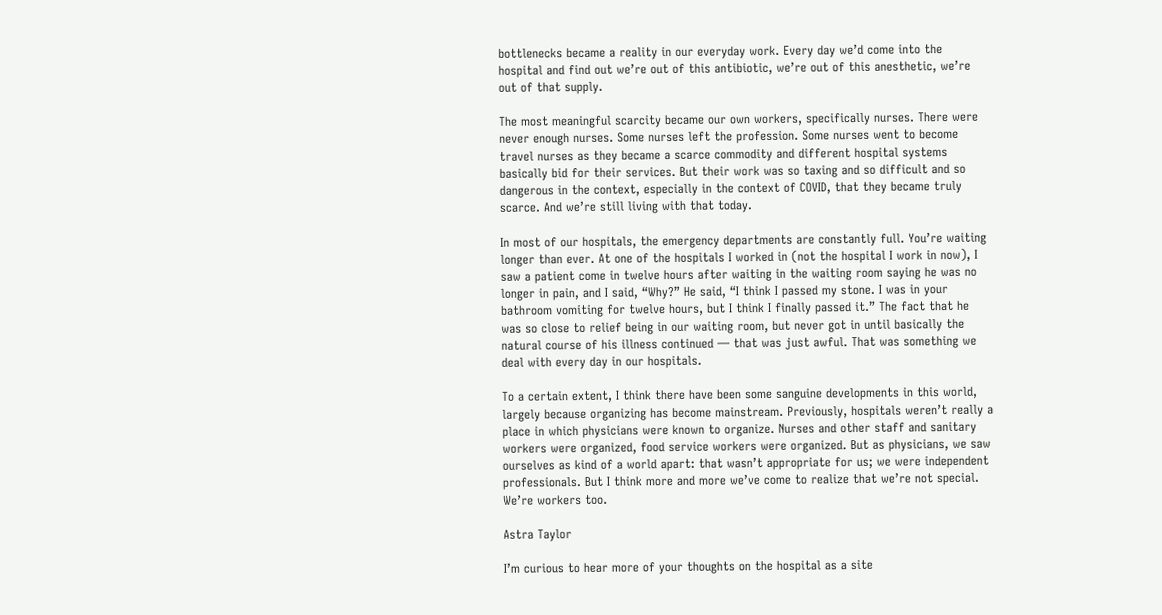bottlenecks became a reality in our everyday work. Every day we’d come into the hospital and find out we’re out of this antibiotic, we’re out of this anesthetic, we’re out of that supply.

The most meaningful scarcity became our own workers, specifically nurses. There were never enough nurses. Some nurses left the profession. Some nurses went to become travel nurses as they became a scarce commodity and different hospital systems basically bid for their services. But their work was so taxing and so difficult and so dangerous in the context, especially in the context of COVID, that they became truly scarce. And we’re still living with that today.

In most of our hospitals, the emergency departments are constantly full. You’re waiting longer than ever. At one of the hospitals I worked in (not the hospital I work in now), I saw a patient come in twelve hours after waiting in the waiting room saying he was no longer in pain, and I said, “Why?” He said, “I think I passed my stone. I was in your bathroom vomiting for twelve hours, but I think I finally passed it.” The fact that he was so close to relief being in our waiting room, but never got in until basically the natural course of his illness continued — that was just awful. That was something we deal with every day in our hospitals.

To a certain extent, I think there have been some sanguine developments in this world, largely because organizing has become mainstream. Previously, hospitals weren’t really a place in which physicians were known to organize. Nurses and other staff and sanitary workers were organized, food service workers were organized. But as physicians, we saw ourselves as kind of a world apart: that wasn’t appropriate for us; we were independent professionals. But I think more and more we’ve come to realize that we’re not special. We’re workers too.

Astra Taylor

I’m curious to hear more of your thoughts on the hospital as a site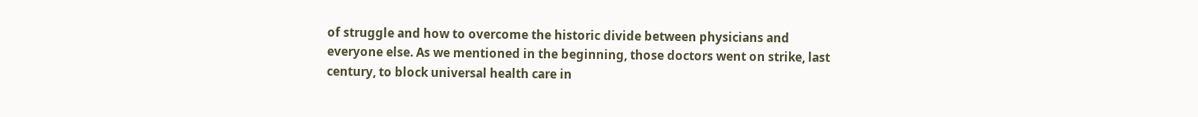of struggle and how to overcome the historic divide between physicians and everyone else. As we mentioned in the beginning, those doctors went on strike, last century, to block universal health care in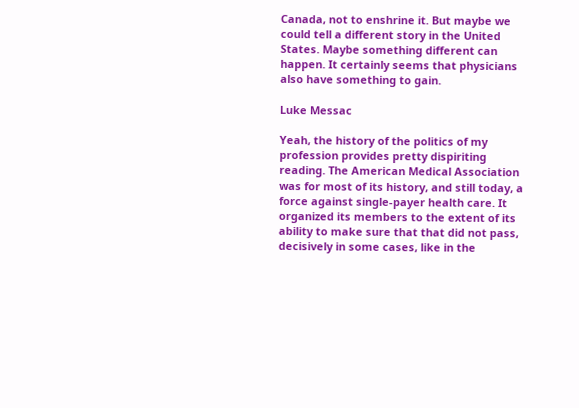Canada, not to enshrine it. But maybe we could tell a different story in the United States. Maybe something different can happen. It certainly seems that physicians also have something to gain.

Luke Messac

Yeah, the history of the politics of my profession provides pretty dispiriting reading. The American Medical Association was for most of its history, and still today, a force against single-payer health care. It organized its members to the extent of its ability to make sure that that did not pass, decisively in some cases, like in the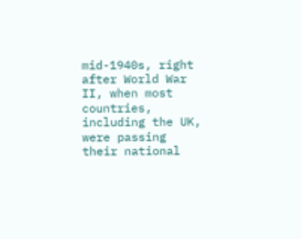mid-1940s, right after World War II, when most countries, including the UK, were passing their national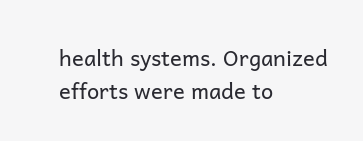health systems. Organized efforts were made to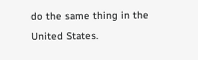do the same thing in the United States.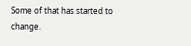Some of that has started to change.